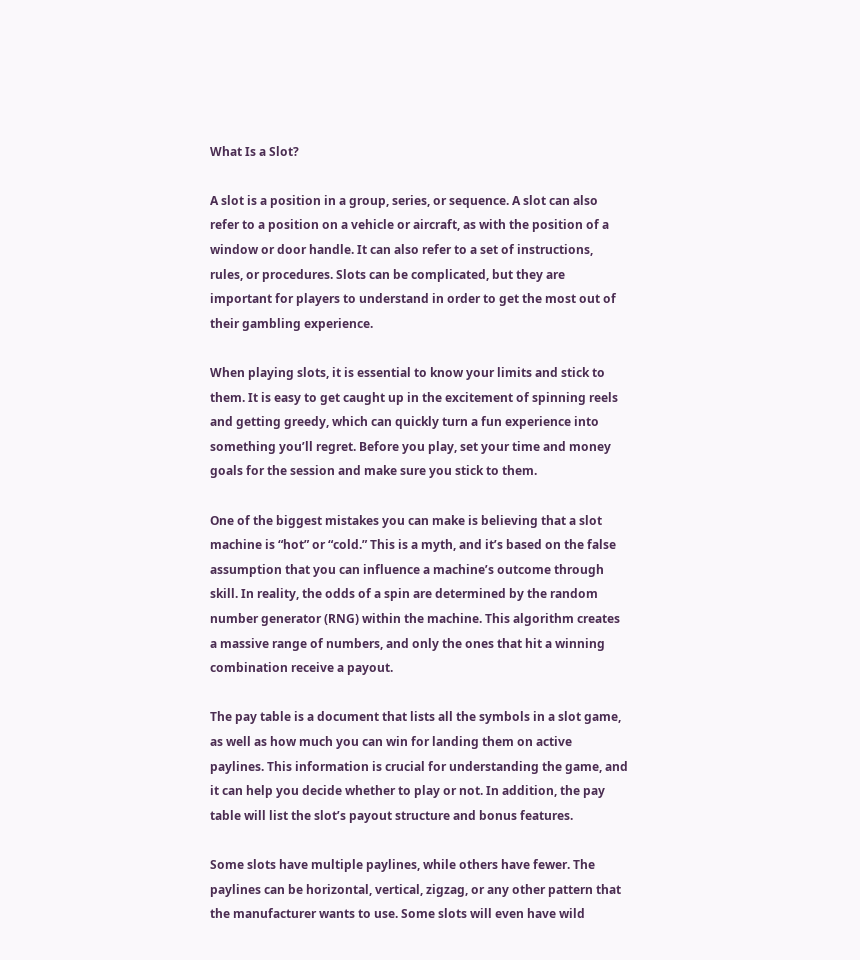What Is a Slot?

A slot is a position in a group, series, or sequence. A slot can also refer to a position on a vehicle or aircraft, as with the position of a window or door handle. It can also refer to a set of instructions, rules, or procedures. Slots can be complicated, but they are important for players to understand in order to get the most out of their gambling experience.

When playing slots, it is essential to know your limits and stick to them. It is easy to get caught up in the excitement of spinning reels and getting greedy, which can quickly turn a fun experience into something you’ll regret. Before you play, set your time and money goals for the session and make sure you stick to them.

One of the biggest mistakes you can make is believing that a slot machine is “hot” or “cold.” This is a myth, and it’s based on the false assumption that you can influence a machine’s outcome through skill. In reality, the odds of a spin are determined by the random number generator (RNG) within the machine. This algorithm creates a massive range of numbers, and only the ones that hit a winning combination receive a payout.

The pay table is a document that lists all the symbols in a slot game, as well as how much you can win for landing them on active paylines. This information is crucial for understanding the game, and it can help you decide whether to play or not. In addition, the pay table will list the slot’s payout structure and bonus features.

Some slots have multiple paylines, while others have fewer. The paylines can be horizontal, vertical, zigzag, or any other pattern that the manufacturer wants to use. Some slots will even have wild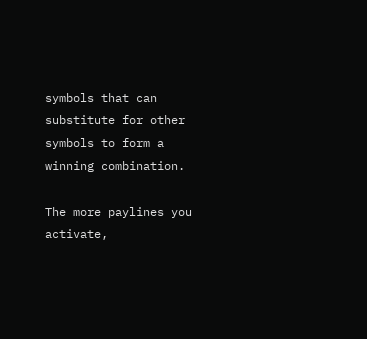symbols that can substitute for other symbols to form a winning combination.

The more paylines you activate,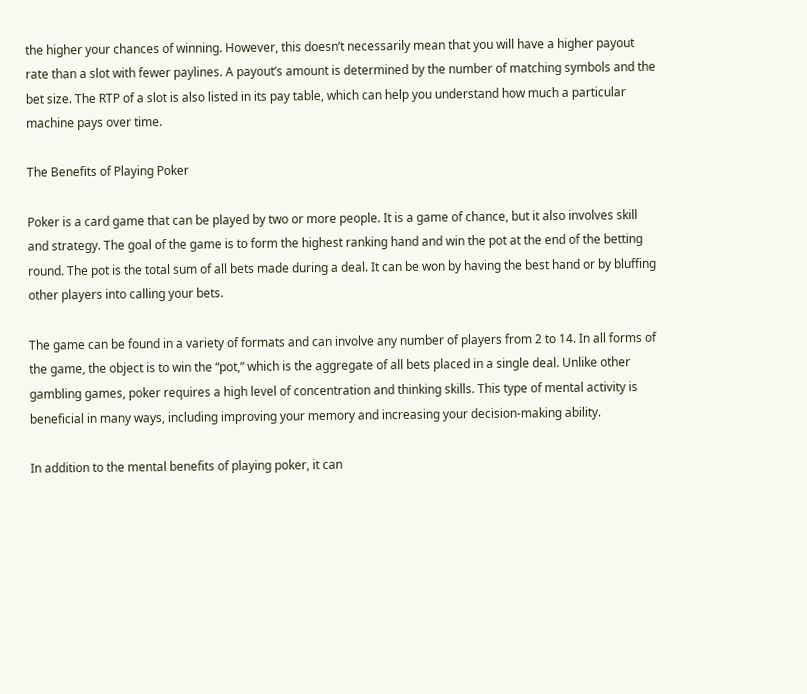the higher your chances of winning. However, this doesn’t necessarily mean that you will have a higher payout rate than a slot with fewer paylines. A payout’s amount is determined by the number of matching symbols and the bet size. The RTP of a slot is also listed in its pay table, which can help you understand how much a particular machine pays over time.

The Benefits of Playing Poker

Poker is a card game that can be played by two or more people. It is a game of chance, but it also involves skill and strategy. The goal of the game is to form the highest ranking hand and win the pot at the end of the betting round. The pot is the total sum of all bets made during a deal. It can be won by having the best hand or by bluffing other players into calling your bets.

The game can be found in a variety of formats and can involve any number of players from 2 to 14. In all forms of the game, the object is to win the “pot,” which is the aggregate of all bets placed in a single deal. Unlike other gambling games, poker requires a high level of concentration and thinking skills. This type of mental activity is beneficial in many ways, including improving your memory and increasing your decision-making ability.

In addition to the mental benefits of playing poker, it can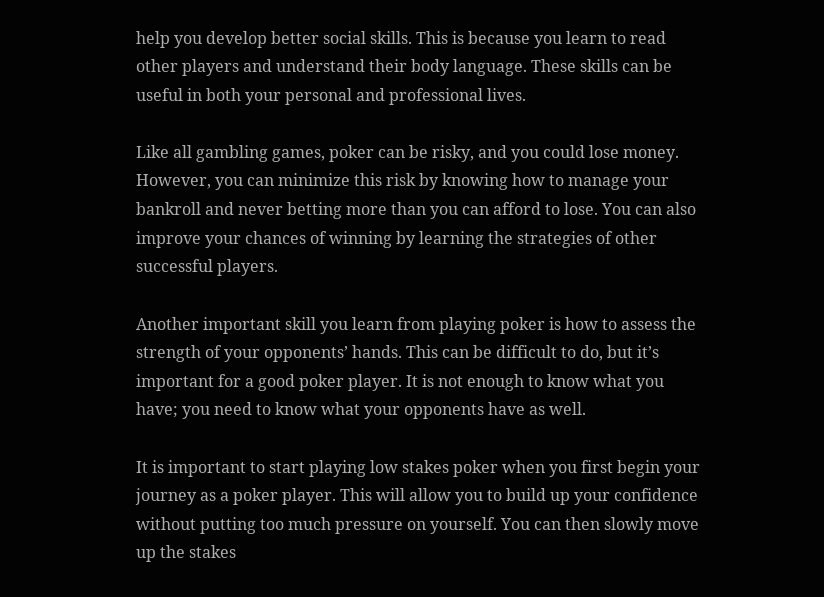help you develop better social skills. This is because you learn to read other players and understand their body language. These skills can be useful in both your personal and professional lives.

Like all gambling games, poker can be risky, and you could lose money. However, you can minimize this risk by knowing how to manage your bankroll and never betting more than you can afford to lose. You can also improve your chances of winning by learning the strategies of other successful players.

Another important skill you learn from playing poker is how to assess the strength of your opponents’ hands. This can be difficult to do, but it’s important for a good poker player. It is not enough to know what you have; you need to know what your opponents have as well.

It is important to start playing low stakes poker when you first begin your journey as a poker player. This will allow you to build up your confidence without putting too much pressure on yourself. You can then slowly move up the stakes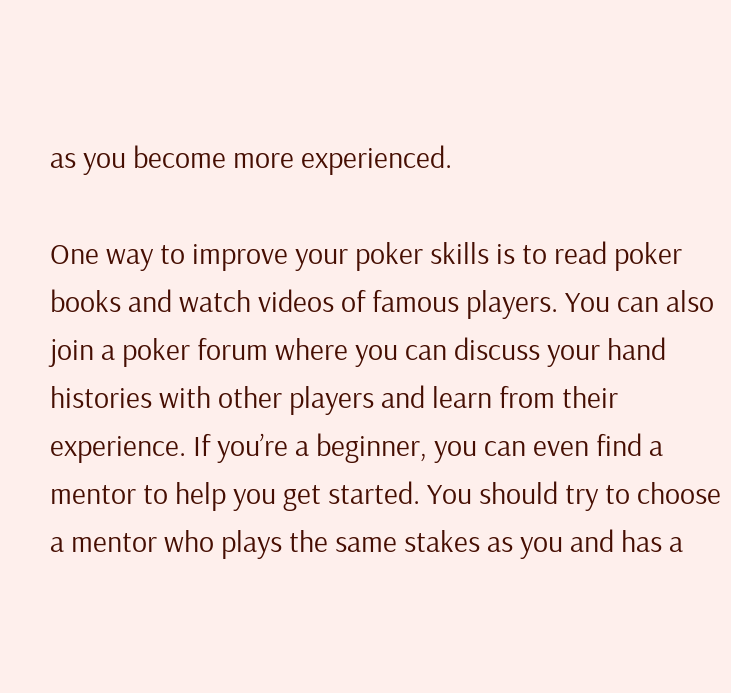as you become more experienced.

One way to improve your poker skills is to read poker books and watch videos of famous players. You can also join a poker forum where you can discuss your hand histories with other players and learn from their experience. If you’re a beginner, you can even find a mentor to help you get started. You should try to choose a mentor who plays the same stakes as you and has a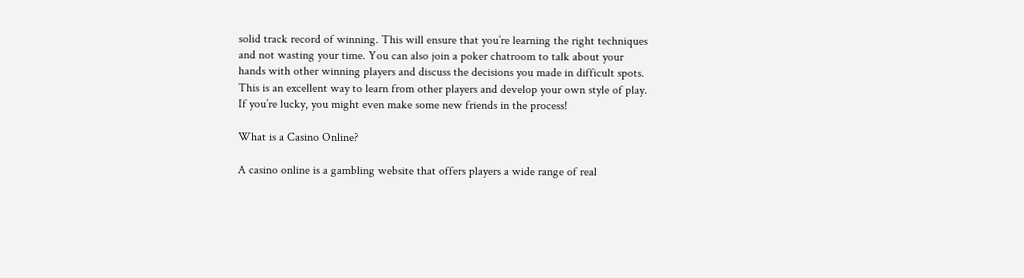solid track record of winning. This will ensure that you’re learning the right techniques and not wasting your time. You can also join a poker chatroom to talk about your hands with other winning players and discuss the decisions you made in difficult spots. This is an excellent way to learn from other players and develop your own style of play. If you’re lucky, you might even make some new friends in the process!

What is a Casino Online?

A casino online is a gambling website that offers players a wide range of real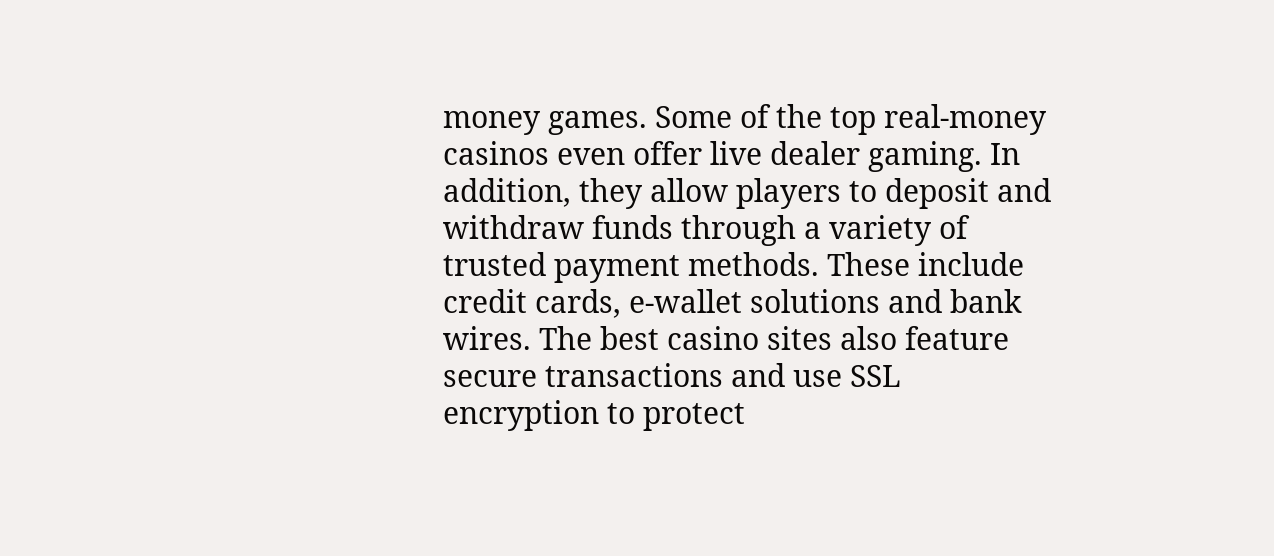money games. Some of the top real-money casinos even offer live dealer gaming. In addition, they allow players to deposit and withdraw funds through a variety of trusted payment methods. These include credit cards, e-wallet solutions and bank wires. The best casino sites also feature secure transactions and use SSL encryption to protect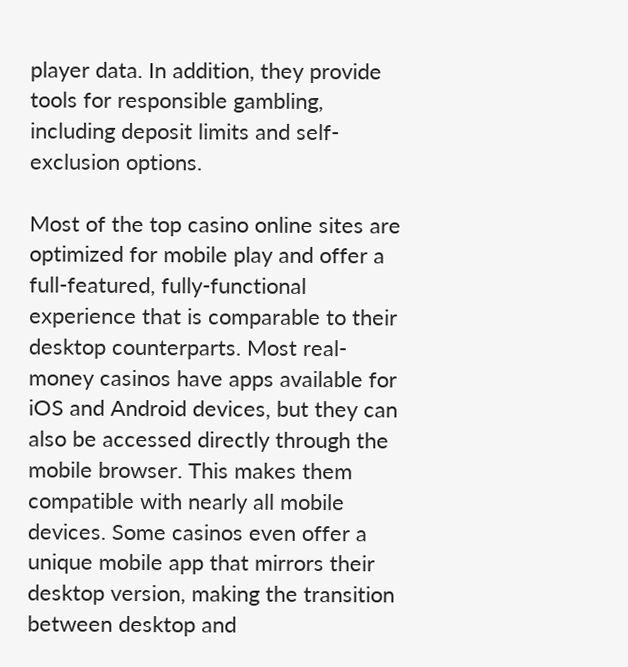player data. In addition, they provide tools for responsible gambling, including deposit limits and self-exclusion options.

Most of the top casino online sites are optimized for mobile play and offer a full-featured, fully-functional experience that is comparable to their desktop counterparts. Most real-money casinos have apps available for iOS and Android devices, but they can also be accessed directly through the mobile browser. This makes them compatible with nearly all mobile devices. Some casinos even offer a unique mobile app that mirrors their desktop version, making the transition between desktop and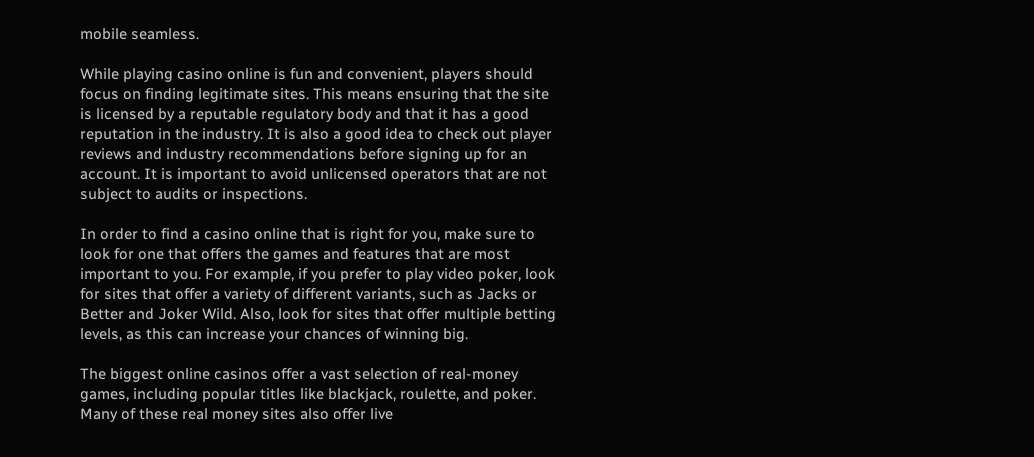mobile seamless.

While playing casino online is fun and convenient, players should focus on finding legitimate sites. This means ensuring that the site is licensed by a reputable regulatory body and that it has a good reputation in the industry. It is also a good idea to check out player reviews and industry recommendations before signing up for an account. It is important to avoid unlicensed operators that are not subject to audits or inspections.

In order to find a casino online that is right for you, make sure to look for one that offers the games and features that are most important to you. For example, if you prefer to play video poker, look for sites that offer a variety of different variants, such as Jacks or Better and Joker Wild. Also, look for sites that offer multiple betting levels, as this can increase your chances of winning big.

The biggest online casinos offer a vast selection of real-money games, including popular titles like blackjack, roulette, and poker. Many of these real money sites also offer live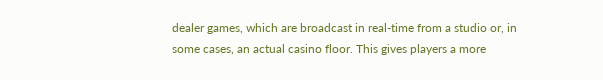dealer games, which are broadcast in real-time from a studio or, in some cases, an actual casino floor. This gives players a more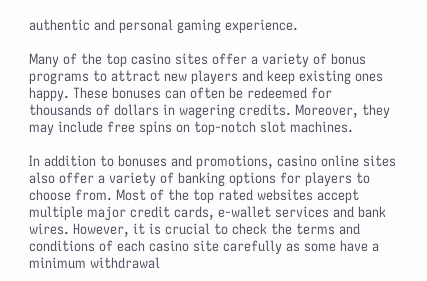authentic and personal gaming experience.

Many of the top casino sites offer a variety of bonus programs to attract new players and keep existing ones happy. These bonuses can often be redeemed for thousands of dollars in wagering credits. Moreover, they may include free spins on top-notch slot machines.

In addition to bonuses and promotions, casino online sites also offer a variety of banking options for players to choose from. Most of the top rated websites accept multiple major credit cards, e-wallet services and bank wires. However, it is crucial to check the terms and conditions of each casino site carefully as some have a minimum withdrawal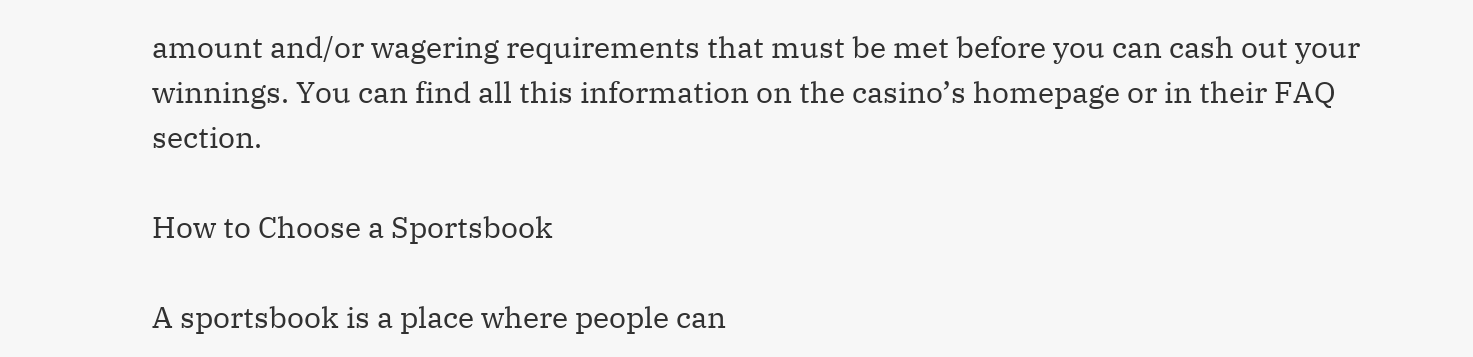amount and/or wagering requirements that must be met before you can cash out your winnings. You can find all this information on the casino’s homepage or in their FAQ section.

How to Choose a Sportsbook

A sportsbook is a place where people can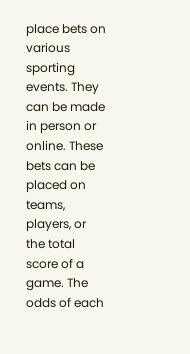place bets on various sporting events. They can be made in person or online. These bets can be placed on teams, players, or the total score of a game. The odds of each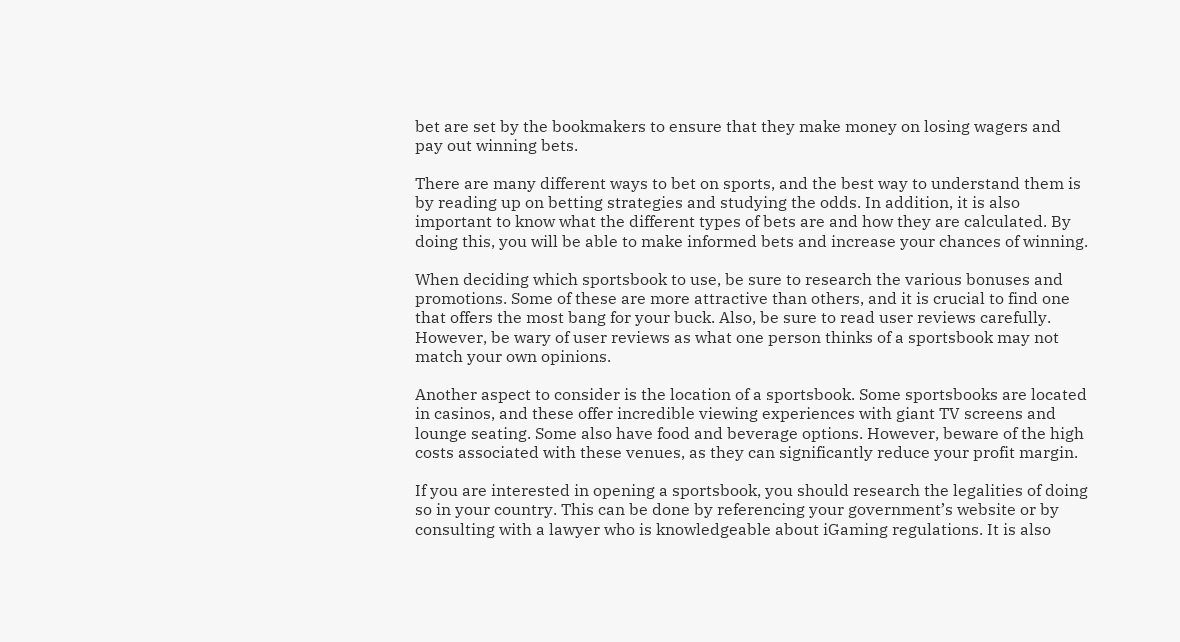bet are set by the bookmakers to ensure that they make money on losing wagers and pay out winning bets.

There are many different ways to bet on sports, and the best way to understand them is by reading up on betting strategies and studying the odds. In addition, it is also important to know what the different types of bets are and how they are calculated. By doing this, you will be able to make informed bets and increase your chances of winning.

When deciding which sportsbook to use, be sure to research the various bonuses and promotions. Some of these are more attractive than others, and it is crucial to find one that offers the most bang for your buck. Also, be sure to read user reviews carefully. However, be wary of user reviews as what one person thinks of a sportsbook may not match your own opinions.

Another aspect to consider is the location of a sportsbook. Some sportsbooks are located in casinos, and these offer incredible viewing experiences with giant TV screens and lounge seating. Some also have food and beverage options. However, beware of the high costs associated with these venues, as they can significantly reduce your profit margin.

If you are interested in opening a sportsbook, you should research the legalities of doing so in your country. This can be done by referencing your government’s website or by consulting with a lawyer who is knowledgeable about iGaming regulations. It is also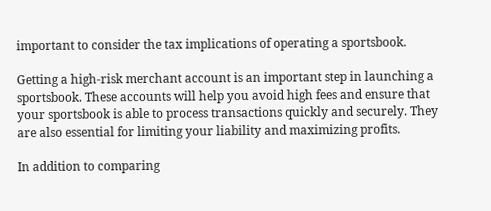important to consider the tax implications of operating a sportsbook.

Getting a high-risk merchant account is an important step in launching a sportsbook. These accounts will help you avoid high fees and ensure that your sportsbook is able to process transactions quickly and securely. They are also essential for limiting your liability and maximizing profits.

In addition to comparing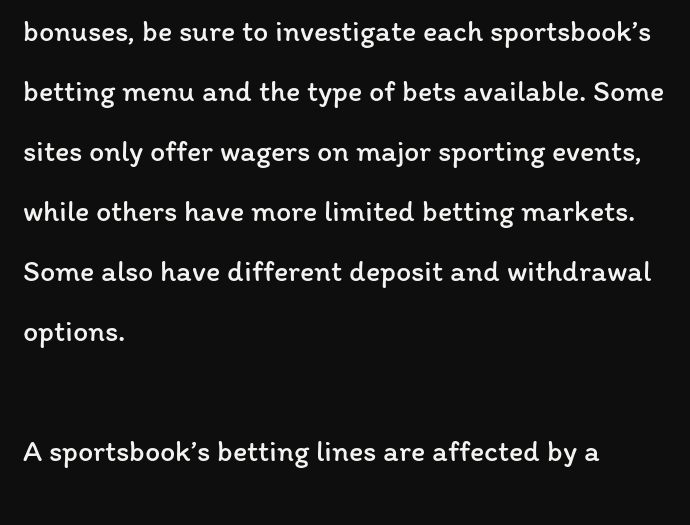bonuses, be sure to investigate each sportsbook’s betting menu and the type of bets available. Some sites only offer wagers on major sporting events, while others have more limited betting markets. Some also have different deposit and withdrawal options.

A sportsbook’s betting lines are affected by a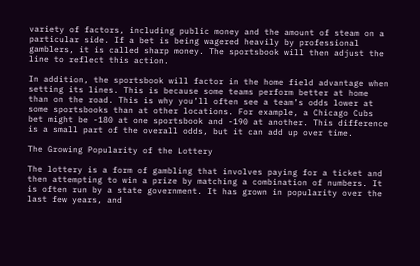variety of factors, including public money and the amount of steam on a particular side. If a bet is being wagered heavily by professional gamblers, it is called sharp money. The sportsbook will then adjust the line to reflect this action.

In addition, the sportsbook will factor in the home field advantage when setting its lines. This is because some teams perform better at home than on the road. This is why you’ll often see a team’s odds lower at some sportsbooks than at other locations. For example, a Chicago Cubs bet might be -180 at one sportsbook and -190 at another. This difference is a small part of the overall odds, but it can add up over time.

The Growing Popularity of the Lottery

The lottery is a form of gambling that involves paying for a ticket and then attempting to win a prize by matching a combination of numbers. It is often run by a state government. It has grown in popularity over the last few years, and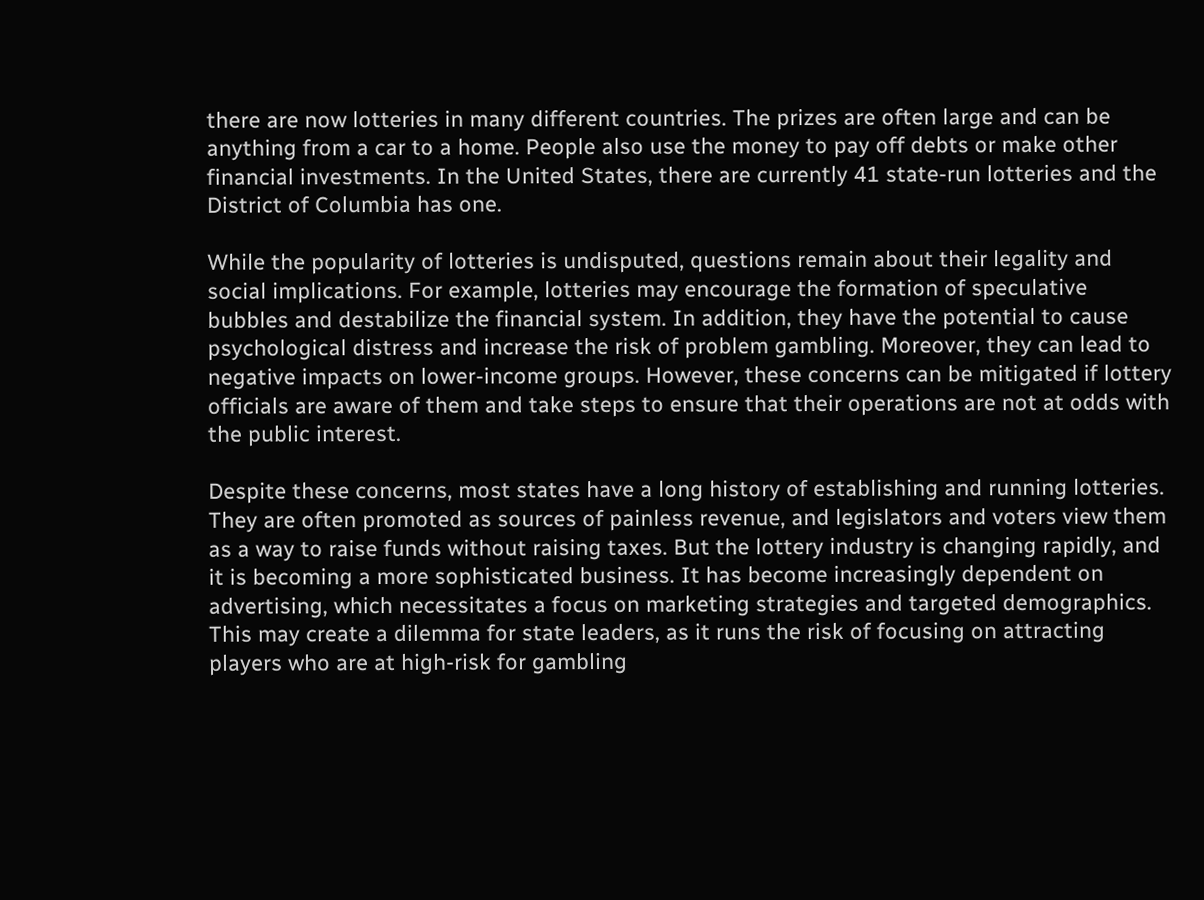there are now lotteries in many different countries. The prizes are often large and can be anything from a car to a home. People also use the money to pay off debts or make other financial investments. In the United States, there are currently 41 state-run lotteries and the District of Columbia has one.

While the popularity of lotteries is undisputed, questions remain about their legality and social implications. For example, lotteries may encourage the formation of speculative bubbles and destabilize the financial system. In addition, they have the potential to cause psychological distress and increase the risk of problem gambling. Moreover, they can lead to negative impacts on lower-income groups. However, these concerns can be mitigated if lottery officials are aware of them and take steps to ensure that their operations are not at odds with the public interest.

Despite these concerns, most states have a long history of establishing and running lotteries. They are often promoted as sources of painless revenue, and legislators and voters view them as a way to raise funds without raising taxes. But the lottery industry is changing rapidly, and it is becoming a more sophisticated business. It has become increasingly dependent on advertising, which necessitates a focus on marketing strategies and targeted demographics. This may create a dilemma for state leaders, as it runs the risk of focusing on attracting players who are at high-risk for gambling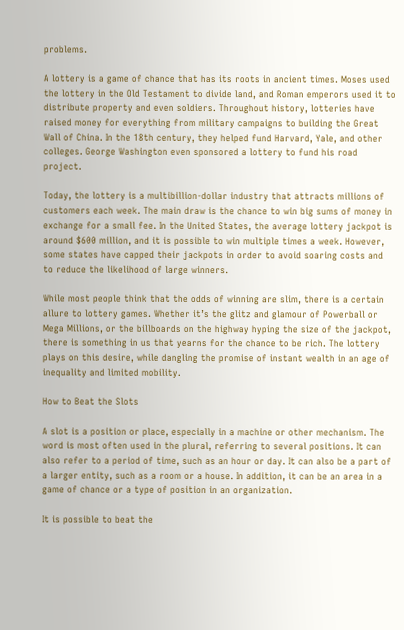problems.

A lottery is a game of chance that has its roots in ancient times. Moses used the lottery in the Old Testament to divide land, and Roman emperors used it to distribute property and even soldiers. Throughout history, lotteries have raised money for everything from military campaigns to building the Great Wall of China. In the 18th century, they helped fund Harvard, Yale, and other colleges. George Washington even sponsored a lottery to fund his road project.

Today, the lottery is a multibillion-dollar industry that attracts millions of customers each week. The main draw is the chance to win big sums of money in exchange for a small fee. In the United States, the average lottery jackpot is around $600 million, and it is possible to win multiple times a week. However, some states have capped their jackpots in order to avoid soaring costs and to reduce the likelihood of large winners.

While most people think that the odds of winning are slim, there is a certain allure to lottery games. Whether it’s the glitz and glamour of Powerball or Mega Millions, or the billboards on the highway hyping the size of the jackpot, there is something in us that yearns for the chance to be rich. The lottery plays on this desire, while dangling the promise of instant wealth in an age of inequality and limited mobility.

How to Beat the Slots

A slot is a position or place, especially in a machine or other mechanism. The word is most often used in the plural, referring to several positions. It can also refer to a period of time, such as an hour or day. It can also be a part of a larger entity, such as a room or a house. In addition, it can be an area in a game of chance or a type of position in an organization.

It is possible to beat the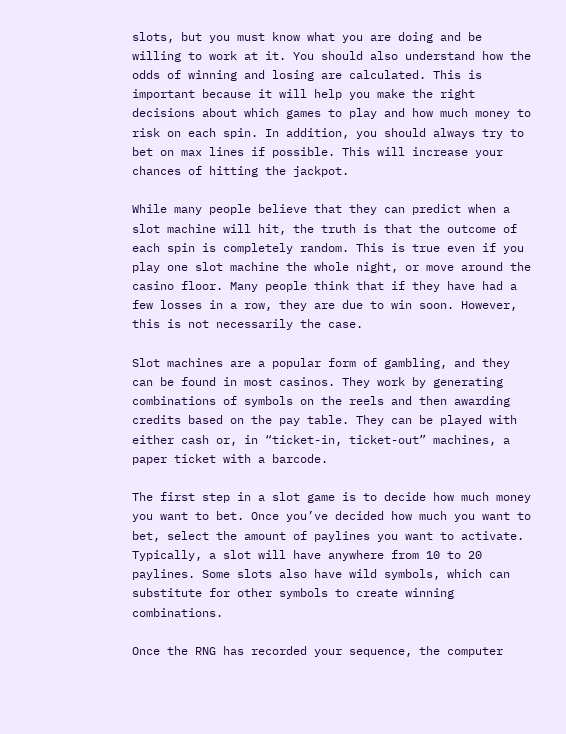slots, but you must know what you are doing and be willing to work at it. You should also understand how the odds of winning and losing are calculated. This is important because it will help you make the right decisions about which games to play and how much money to risk on each spin. In addition, you should always try to bet on max lines if possible. This will increase your chances of hitting the jackpot.

While many people believe that they can predict when a slot machine will hit, the truth is that the outcome of each spin is completely random. This is true even if you play one slot machine the whole night, or move around the casino floor. Many people think that if they have had a few losses in a row, they are due to win soon. However, this is not necessarily the case.

Slot machines are a popular form of gambling, and they can be found in most casinos. They work by generating combinations of symbols on the reels and then awarding credits based on the pay table. They can be played with either cash or, in “ticket-in, ticket-out” machines, a paper ticket with a barcode.

The first step in a slot game is to decide how much money you want to bet. Once you’ve decided how much you want to bet, select the amount of paylines you want to activate. Typically, a slot will have anywhere from 10 to 20 paylines. Some slots also have wild symbols, which can substitute for other symbols to create winning combinations.

Once the RNG has recorded your sequence, the computer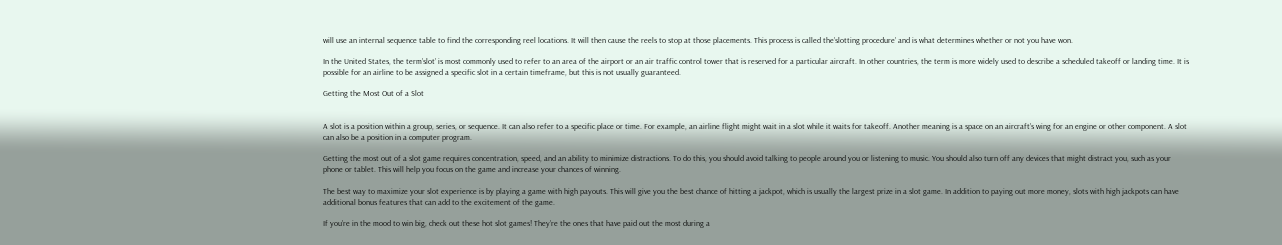will use an internal sequence table to find the corresponding reel locations. It will then cause the reels to stop at those placements. This process is called the’slotting procedure’ and is what determines whether or not you have won.

In the United States, the term’slot’ is most commonly used to refer to an area of the airport or an air traffic control tower that is reserved for a particular aircraft. In other countries, the term is more widely used to describe a scheduled takeoff or landing time. It is possible for an airline to be assigned a specific slot in a certain timeframe, but this is not usually guaranteed.

Getting the Most Out of a Slot


A slot is a position within a group, series, or sequence. It can also refer to a specific place or time. For example, an airline flight might wait in a slot while it waits for takeoff. Another meaning is a space on an aircraft’s wing for an engine or other component. A slot can also be a position in a computer program.

Getting the most out of a slot game requires concentration, speed, and an ability to minimize distractions. To do this, you should avoid talking to people around you or listening to music. You should also turn off any devices that might distract you, such as your phone or tablet. This will help you focus on the game and increase your chances of winning.

The best way to maximize your slot experience is by playing a game with high payouts. This will give you the best chance of hitting a jackpot, which is usually the largest prize in a slot game. In addition to paying out more money, slots with high jackpots can have additional bonus features that can add to the excitement of the game.

If you’re in the mood to win big, check out these hot slot games! They’re the ones that have paid out the most during a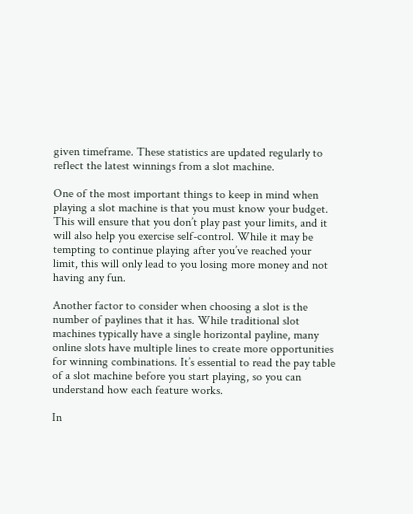given timeframe. These statistics are updated regularly to reflect the latest winnings from a slot machine.

One of the most important things to keep in mind when playing a slot machine is that you must know your budget. This will ensure that you don’t play past your limits, and it will also help you exercise self-control. While it may be tempting to continue playing after you’ve reached your limit, this will only lead to you losing more money and not having any fun.

Another factor to consider when choosing a slot is the number of paylines that it has. While traditional slot machines typically have a single horizontal payline, many online slots have multiple lines to create more opportunities for winning combinations. It’s essential to read the pay table of a slot machine before you start playing, so you can understand how each feature works.

In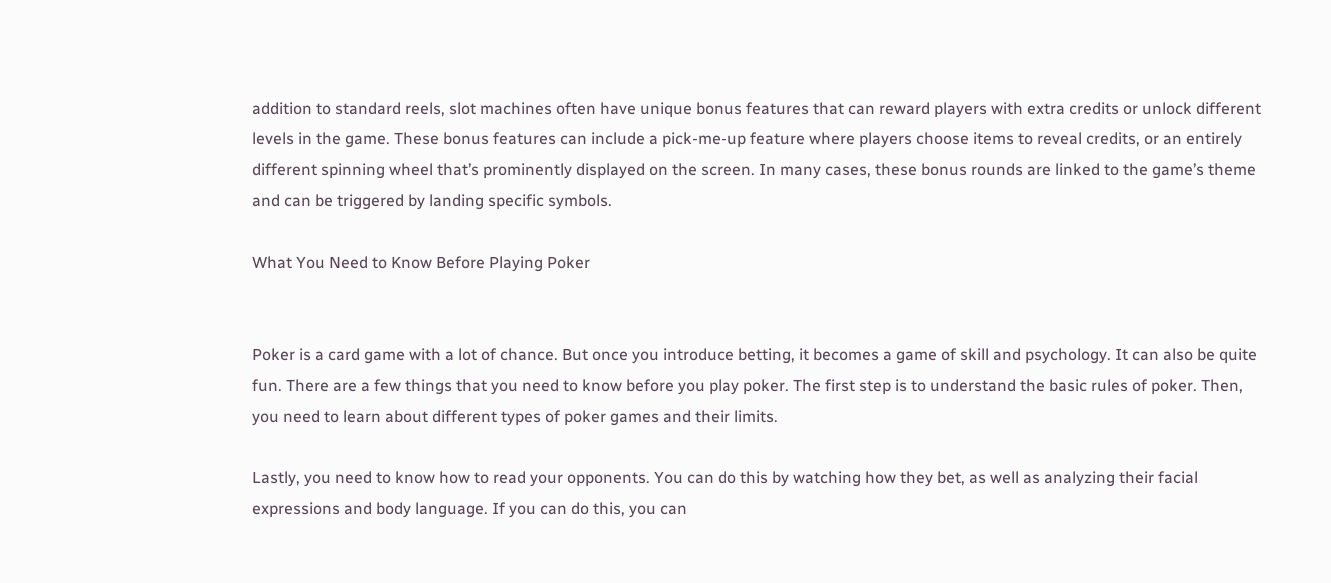addition to standard reels, slot machines often have unique bonus features that can reward players with extra credits or unlock different levels in the game. These bonus features can include a pick-me-up feature where players choose items to reveal credits, or an entirely different spinning wheel that’s prominently displayed on the screen. In many cases, these bonus rounds are linked to the game’s theme and can be triggered by landing specific symbols.

What You Need to Know Before Playing Poker


Poker is a card game with a lot of chance. But once you introduce betting, it becomes a game of skill and psychology. It can also be quite fun. There are a few things that you need to know before you play poker. The first step is to understand the basic rules of poker. Then, you need to learn about different types of poker games and their limits.

Lastly, you need to know how to read your opponents. You can do this by watching how they bet, as well as analyzing their facial expressions and body language. If you can do this, you can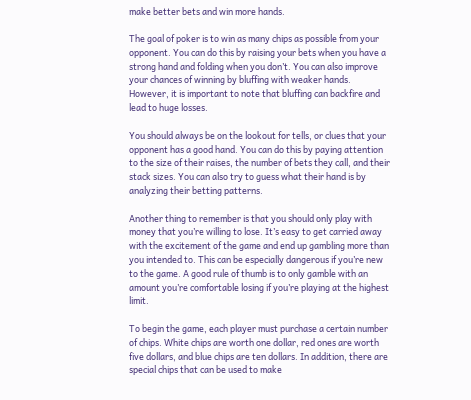make better bets and win more hands.

The goal of poker is to win as many chips as possible from your opponent. You can do this by raising your bets when you have a strong hand and folding when you don’t. You can also improve your chances of winning by bluffing with weaker hands. However, it is important to note that bluffing can backfire and lead to huge losses.

You should always be on the lookout for tells, or clues that your opponent has a good hand. You can do this by paying attention to the size of their raises, the number of bets they call, and their stack sizes. You can also try to guess what their hand is by analyzing their betting patterns.

Another thing to remember is that you should only play with money that you’re willing to lose. It’s easy to get carried away with the excitement of the game and end up gambling more than you intended to. This can be especially dangerous if you’re new to the game. A good rule of thumb is to only gamble with an amount you’re comfortable losing if you’re playing at the highest limit.

To begin the game, each player must purchase a certain number of chips. White chips are worth one dollar, red ones are worth five dollars, and blue chips are ten dollars. In addition, there are special chips that can be used to make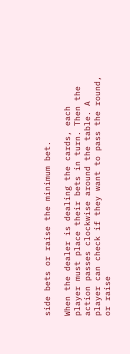side bets or raise the minimum bet.

When the dealer is dealing the cards, each player must place their bets in turn. Then the action passes clockwise around the table. A player can check if they want to pass the round, or raise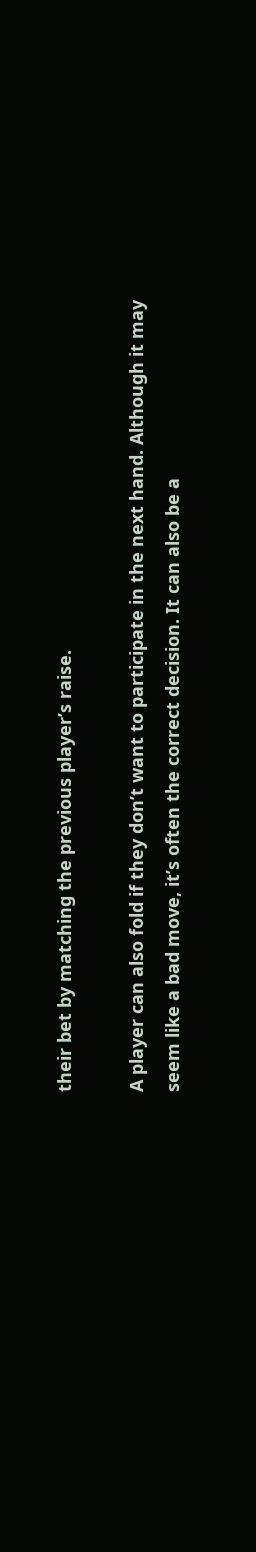their bet by matching the previous player’s raise.

A player can also fold if they don’t want to participate in the next hand. Although it may seem like a bad move, it’s often the correct decision. It can also be a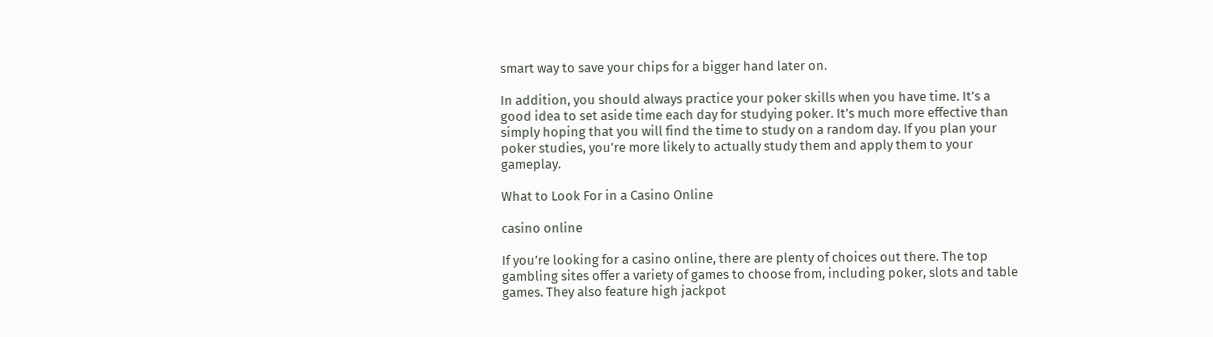smart way to save your chips for a bigger hand later on.

In addition, you should always practice your poker skills when you have time. It’s a good idea to set aside time each day for studying poker. It’s much more effective than simply hoping that you will find the time to study on a random day. If you plan your poker studies, you’re more likely to actually study them and apply them to your gameplay.

What to Look For in a Casino Online

casino online

If you’re looking for a casino online, there are plenty of choices out there. The top gambling sites offer a variety of games to choose from, including poker, slots and table games. They also feature high jackpot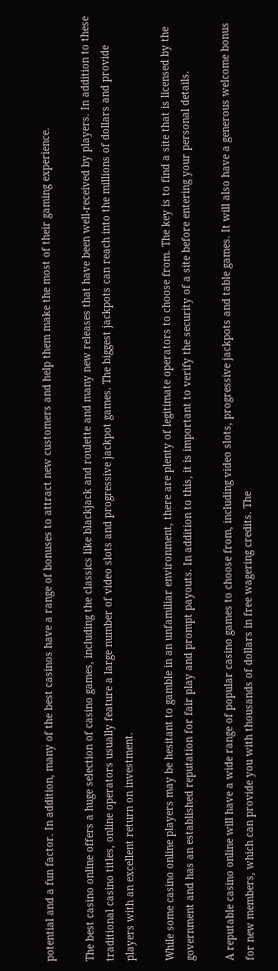potential and a fun factor. In addition, many of the best casinos have a range of bonuses to attract new customers and help them make the most of their gaming experience.

The best casino online offers a huge selection of casino games, including the classics like blackjack and roulette and many new releases that have been well-received by players. In addition to these traditional casino titles, online operators usually feature a large number of video slots and progressive jackpot games. The biggest jackpots can reach into the millions of dollars and provide players with an excellent return on investment.

While some casino online players may be hesitant to gamble in an unfamiliar environment, there are plenty of legitimate operators to choose from. The key is to find a site that is licensed by the government and has an established reputation for fair play and prompt payouts. In addition to this, it is important to verify the security of a site before entering your personal details.

A reputable casino online will have a wide range of popular casino games to choose from, including video slots, progressive jackpots and table games. It will also have a generous welcome bonus for new members, which can provide you with thousands of dollars in free wagering credits. The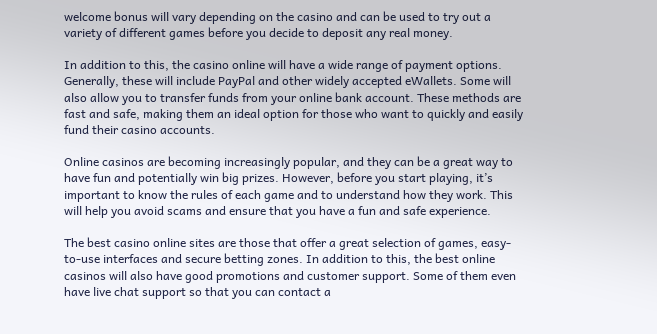welcome bonus will vary depending on the casino and can be used to try out a variety of different games before you decide to deposit any real money.

In addition to this, the casino online will have a wide range of payment options. Generally, these will include PayPal and other widely accepted eWallets. Some will also allow you to transfer funds from your online bank account. These methods are fast and safe, making them an ideal option for those who want to quickly and easily fund their casino accounts.

Online casinos are becoming increasingly popular, and they can be a great way to have fun and potentially win big prizes. However, before you start playing, it’s important to know the rules of each game and to understand how they work. This will help you avoid scams and ensure that you have a fun and safe experience.

The best casino online sites are those that offer a great selection of games, easy-to-use interfaces and secure betting zones. In addition to this, the best online casinos will also have good promotions and customer support. Some of them even have live chat support so that you can contact a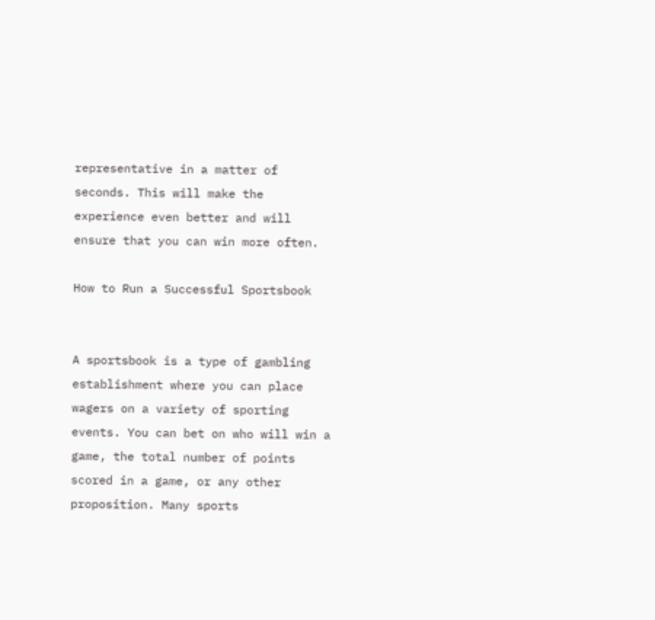representative in a matter of seconds. This will make the experience even better and will ensure that you can win more often.

How to Run a Successful Sportsbook


A sportsbook is a type of gambling establishment where you can place wagers on a variety of sporting events. You can bet on who will win a game, the total number of points scored in a game, or any other proposition. Many sports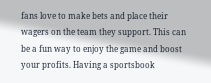fans love to make bets and place their wagers on the team they support. This can be a fun way to enjoy the game and boost your profits. Having a sportsbook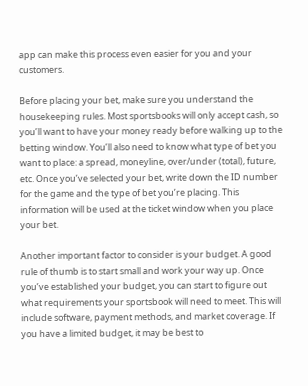app can make this process even easier for you and your customers.

Before placing your bet, make sure you understand the housekeeping rules. Most sportsbooks will only accept cash, so you’ll want to have your money ready before walking up to the betting window. You’ll also need to know what type of bet you want to place: a spread, moneyline, over/under (total), future, etc. Once you’ve selected your bet, write down the ID number for the game and the type of bet you’re placing. This information will be used at the ticket window when you place your bet.

Another important factor to consider is your budget. A good rule of thumb is to start small and work your way up. Once you’ve established your budget, you can start to figure out what requirements your sportsbook will need to meet. This will include software, payment methods, and market coverage. If you have a limited budget, it may be best to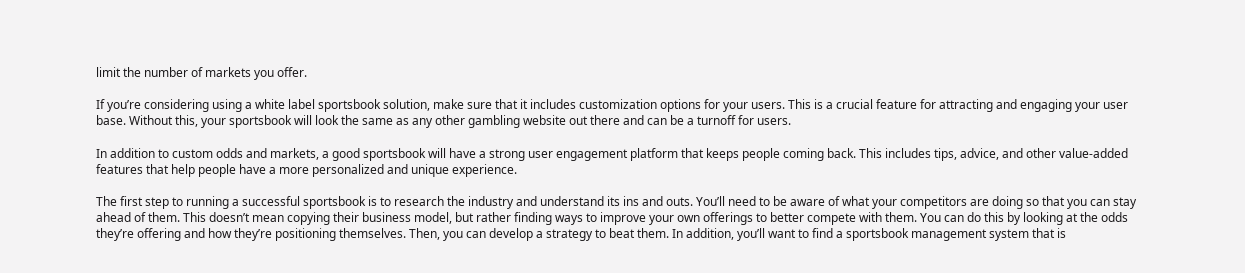limit the number of markets you offer.

If you’re considering using a white label sportsbook solution, make sure that it includes customization options for your users. This is a crucial feature for attracting and engaging your user base. Without this, your sportsbook will look the same as any other gambling website out there and can be a turnoff for users.

In addition to custom odds and markets, a good sportsbook will have a strong user engagement platform that keeps people coming back. This includes tips, advice, and other value-added features that help people have a more personalized and unique experience.

The first step to running a successful sportsbook is to research the industry and understand its ins and outs. You’ll need to be aware of what your competitors are doing so that you can stay ahead of them. This doesn’t mean copying their business model, but rather finding ways to improve your own offerings to better compete with them. You can do this by looking at the odds they’re offering and how they’re positioning themselves. Then, you can develop a strategy to beat them. In addition, you’ll want to find a sportsbook management system that is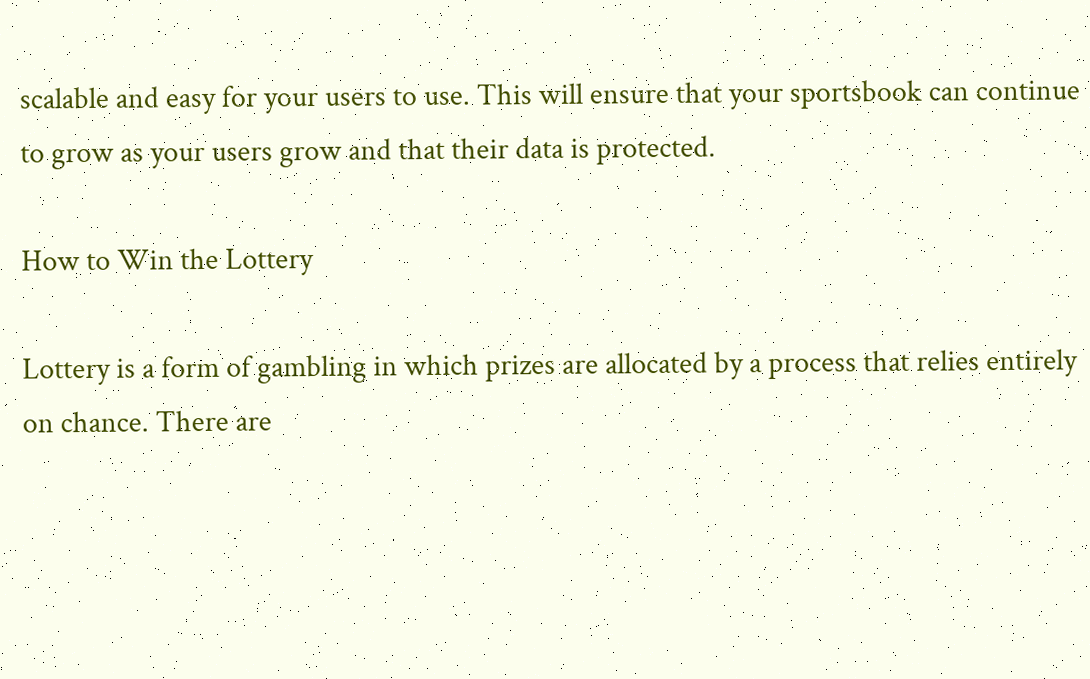scalable and easy for your users to use. This will ensure that your sportsbook can continue to grow as your users grow and that their data is protected.

How to Win the Lottery

Lottery is a form of gambling in which prizes are allocated by a process that relies entirely on chance. There are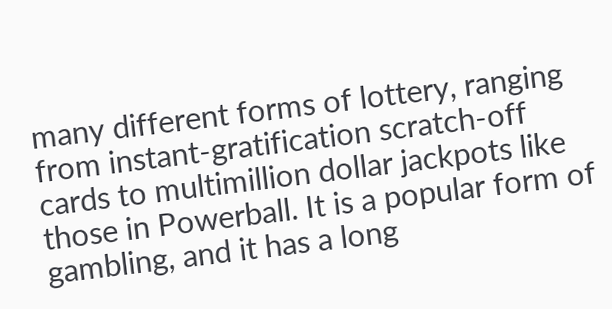many different forms of lottery, ranging from instant-gratification scratch-off cards to multimillion dollar jackpots like those in Powerball. It is a popular form of gambling, and it has a long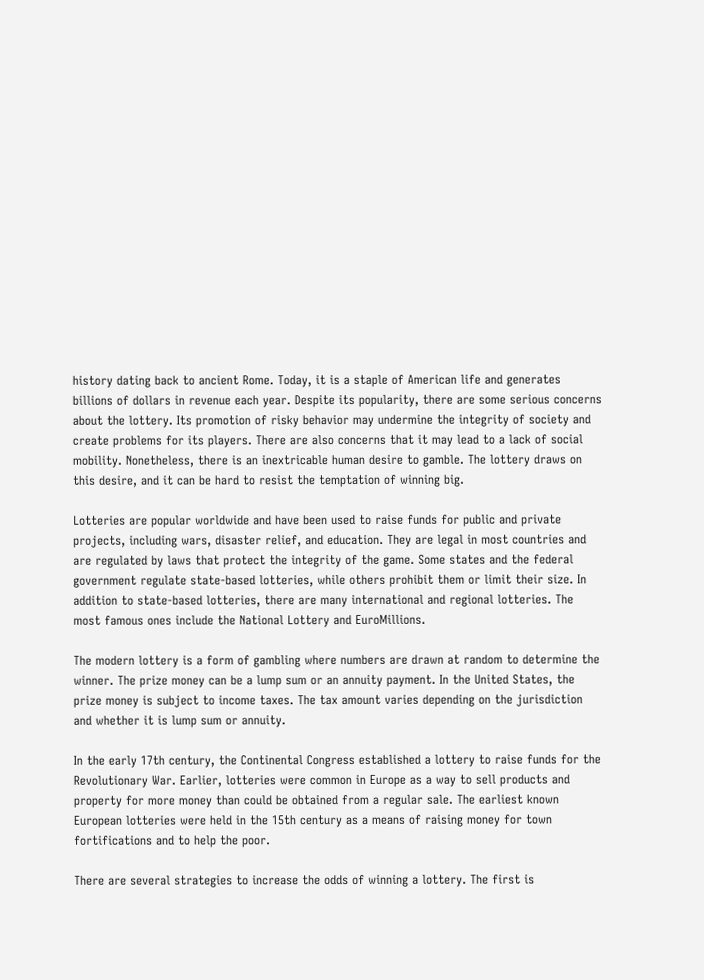history dating back to ancient Rome. Today, it is a staple of American life and generates billions of dollars in revenue each year. Despite its popularity, there are some serious concerns about the lottery. Its promotion of risky behavior may undermine the integrity of society and create problems for its players. There are also concerns that it may lead to a lack of social mobility. Nonetheless, there is an inextricable human desire to gamble. The lottery draws on this desire, and it can be hard to resist the temptation of winning big.

Lotteries are popular worldwide and have been used to raise funds for public and private projects, including wars, disaster relief, and education. They are legal in most countries and are regulated by laws that protect the integrity of the game. Some states and the federal government regulate state-based lotteries, while others prohibit them or limit their size. In addition to state-based lotteries, there are many international and regional lotteries. The most famous ones include the National Lottery and EuroMillions.

The modern lottery is a form of gambling where numbers are drawn at random to determine the winner. The prize money can be a lump sum or an annuity payment. In the United States, the prize money is subject to income taxes. The tax amount varies depending on the jurisdiction and whether it is lump sum or annuity.

In the early 17th century, the Continental Congress established a lottery to raise funds for the Revolutionary War. Earlier, lotteries were common in Europe as a way to sell products and property for more money than could be obtained from a regular sale. The earliest known European lotteries were held in the 15th century as a means of raising money for town fortifications and to help the poor.

There are several strategies to increase the odds of winning a lottery. The first is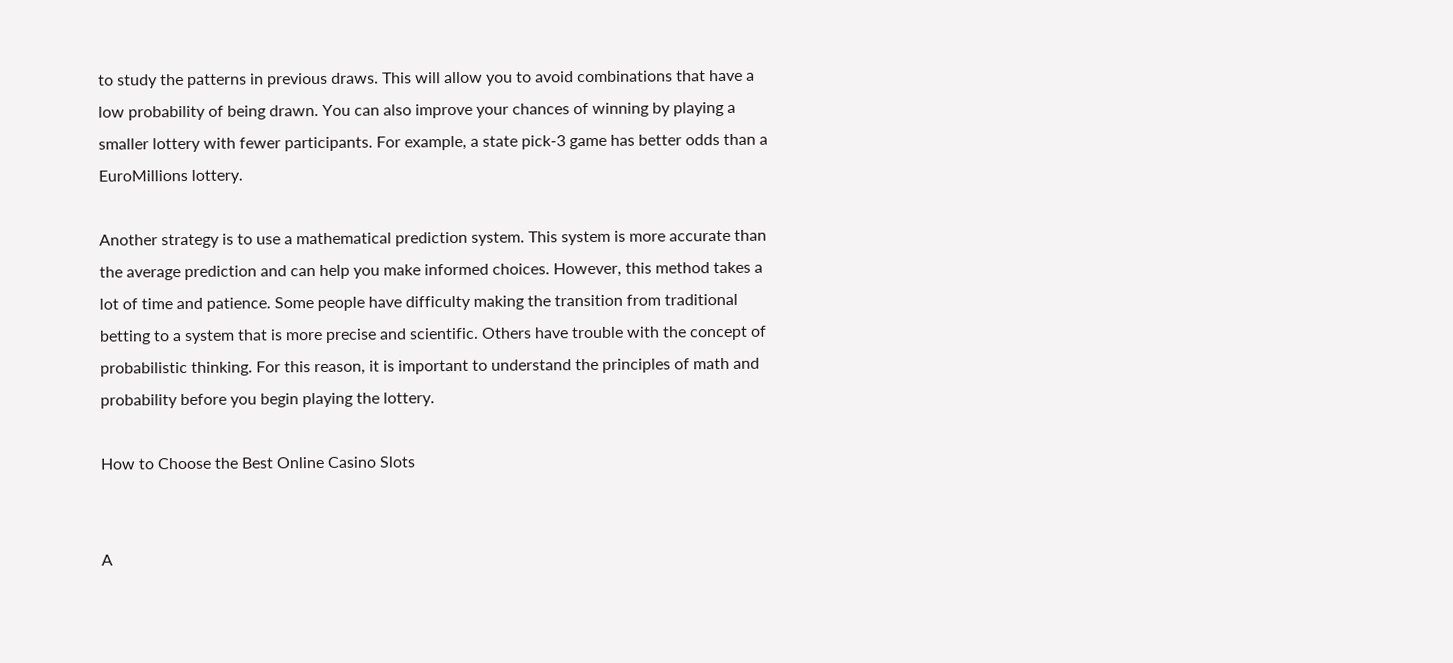to study the patterns in previous draws. This will allow you to avoid combinations that have a low probability of being drawn. You can also improve your chances of winning by playing a smaller lottery with fewer participants. For example, a state pick-3 game has better odds than a EuroMillions lottery.

Another strategy is to use a mathematical prediction system. This system is more accurate than the average prediction and can help you make informed choices. However, this method takes a lot of time and patience. Some people have difficulty making the transition from traditional betting to a system that is more precise and scientific. Others have trouble with the concept of probabilistic thinking. For this reason, it is important to understand the principles of math and probability before you begin playing the lottery.

How to Choose the Best Online Casino Slots


A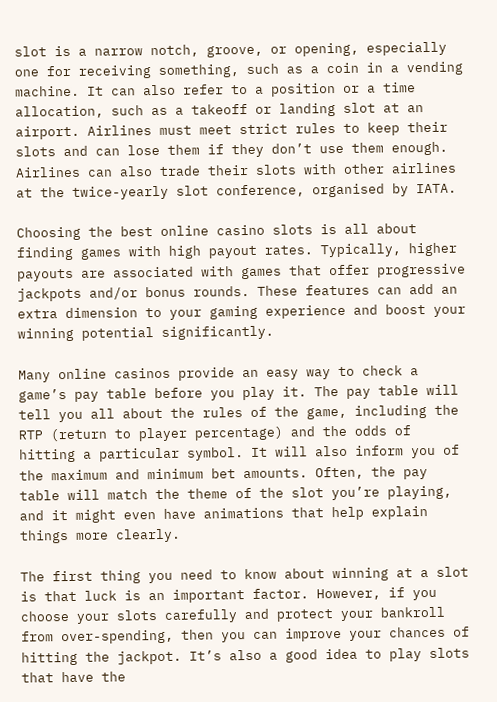slot is a narrow notch, groove, or opening, especially one for receiving something, such as a coin in a vending machine. It can also refer to a position or a time allocation, such as a takeoff or landing slot at an airport. Airlines must meet strict rules to keep their slots and can lose them if they don’t use them enough. Airlines can also trade their slots with other airlines at the twice-yearly slot conference, organised by IATA.

Choosing the best online casino slots is all about finding games with high payout rates. Typically, higher payouts are associated with games that offer progressive jackpots and/or bonus rounds. These features can add an extra dimension to your gaming experience and boost your winning potential significantly.

Many online casinos provide an easy way to check a game’s pay table before you play it. The pay table will tell you all about the rules of the game, including the RTP (return to player percentage) and the odds of hitting a particular symbol. It will also inform you of the maximum and minimum bet amounts. Often, the pay table will match the theme of the slot you’re playing, and it might even have animations that help explain things more clearly.

The first thing you need to know about winning at a slot is that luck is an important factor. However, if you choose your slots carefully and protect your bankroll from over-spending, then you can improve your chances of hitting the jackpot. It’s also a good idea to play slots that have the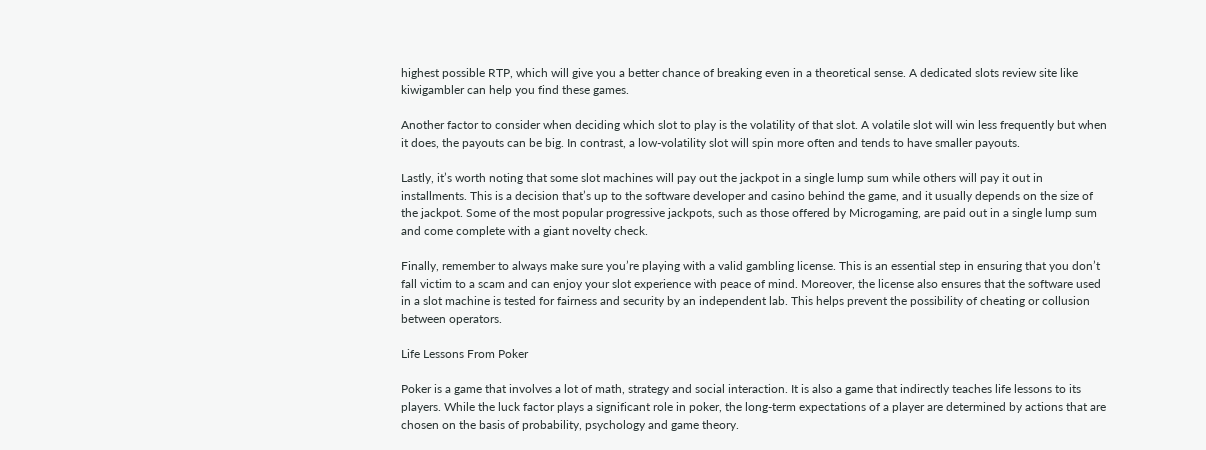highest possible RTP, which will give you a better chance of breaking even in a theoretical sense. A dedicated slots review site like kiwigambler can help you find these games.

Another factor to consider when deciding which slot to play is the volatility of that slot. A volatile slot will win less frequently but when it does, the payouts can be big. In contrast, a low-volatility slot will spin more often and tends to have smaller payouts.

Lastly, it’s worth noting that some slot machines will pay out the jackpot in a single lump sum while others will pay it out in installments. This is a decision that’s up to the software developer and casino behind the game, and it usually depends on the size of the jackpot. Some of the most popular progressive jackpots, such as those offered by Microgaming, are paid out in a single lump sum and come complete with a giant novelty check.

Finally, remember to always make sure you’re playing with a valid gambling license. This is an essential step in ensuring that you don’t fall victim to a scam and can enjoy your slot experience with peace of mind. Moreover, the license also ensures that the software used in a slot machine is tested for fairness and security by an independent lab. This helps prevent the possibility of cheating or collusion between operators.

Life Lessons From Poker

Poker is a game that involves a lot of math, strategy and social interaction. It is also a game that indirectly teaches life lessons to its players. While the luck factor plays a significant role in poker, the long-term expectations of a player are determined by actions that are chosen on the basis of probability, psychology and game theory.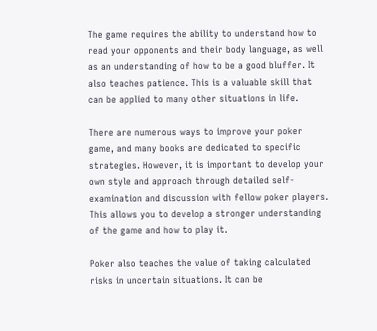The game requires the ability to understand how to read your opponents and their body language, as well as an understanding of how to be a good bluffer. It also teaches patience. This is a valuable skill that can be applied to many other situations in life.

There are numerous ways to improve your poker game, and many books are dedicated to specific strategies. However, it is important to develop your own style and approach through detailed self-examination and discussion with fellow poker players. This allows you to develop a stronger understanding of the game and how to play it.

Poker also teaches the value of taking calculated risks in uncertain situations. It can be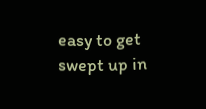easy to get swept up in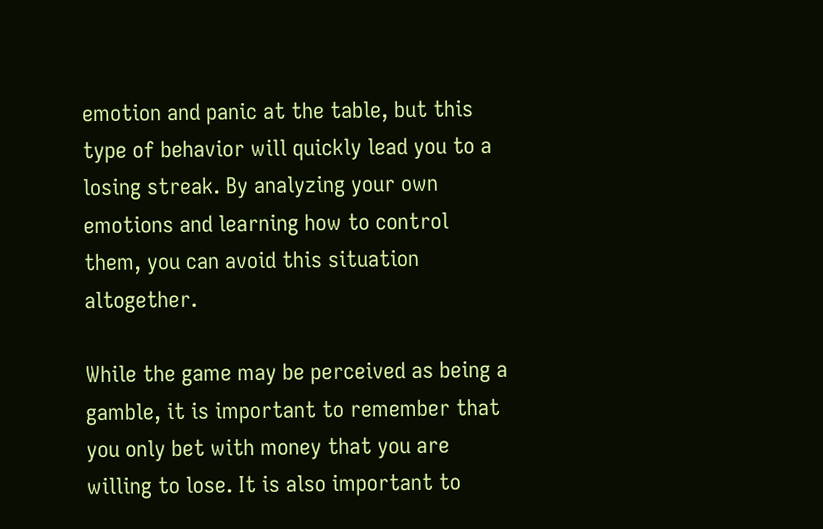emotion and panic at the table, but this type of behavior will quickly lead you to a losing streak. By analyzing your own emotions and learning how to control them, you can avoid this situation altogether.

While the game may be perceived as being a gamble, it is important to remember that you only bet with money that you are willing to lose. It is also important to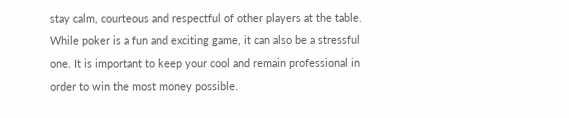stay calm, courteous and respectful of other players at the table. While poker is a fun and exciting game, it can also be a stressful one. It is important to keep your cool and remain professional in order to win the most money possible.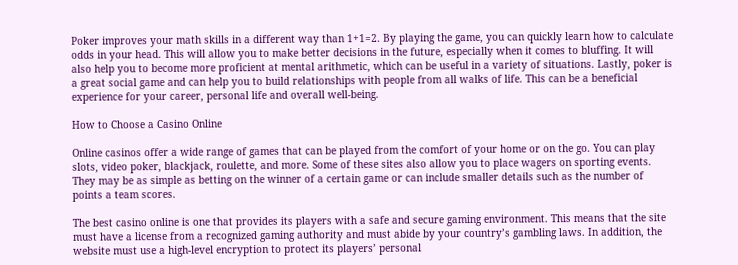Poker improves your math skills in a different way than 1+1=2. By playing the game, you can quickly learn how to calculate odds in your head. This will allow you to make better decisions in the future, especially when it comes to bluffing. It will also help you to become more proficient at mental arithmetic, which can be useful in a variety of situations. Lastly, poker is a great social game and can help you to build relationships with people from all walks of life. This can be a beneficial experience for your career, personal life and overall well-being.

How to Choose a Casino Online

Online casinos offer a wide range of games that can be played from the comfort of your home or on the go. You can play slots, video poker, blackjack, roulette, and more. Some of these sites also allow you to place wagers on sporting events. They may be as simple as betting on the winner of a certain game or can include smaller details such as the number of points a team scores.

The best casino online is one that provides its players with a safe and secure gaming environment. This means that the site must have a license from a recognized gaming authority and must abide by your country’s gambling laws. In addition, the website must use a high-level encryption to protect its players’ personal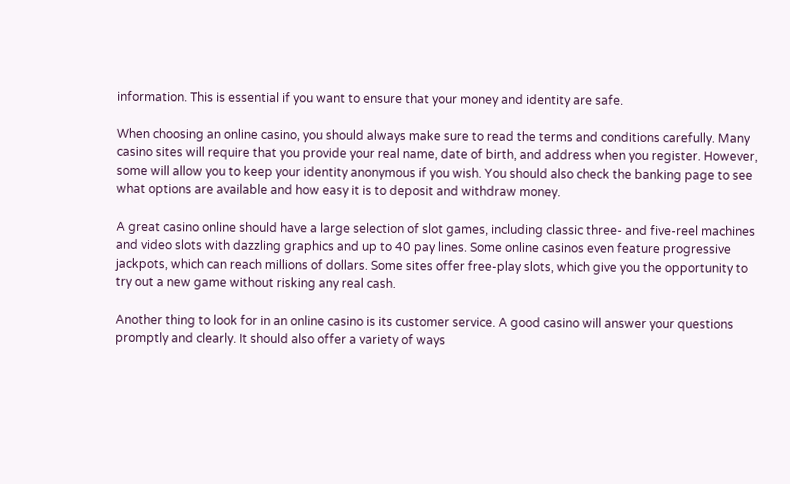information. This is essential if you want to ensure that your money and identity are safe.

When choosing an online casino, you should always make sure to read the terms and conditions carefully. Many casino sites will require that you provide your real name, date of birth, and address when you register. However, some will allow you to keep your identity anonymous if you wish. You should also check the banking page to see what options are available and how easy it is to deposit and withdraw money.

A great casino online should have a large selection of slot games, including classic three- and five-reel machines and video slots with dazzling graphics and up to 40 pay lines. Some online casinos even feature progressive jackpots, which can reach millions of dollars. Some sites offer free-play slots, which give you the opportunity to try out a new game without risking any real cash.

Another thing to look for in an online casino is its customer service. A good casino will answer your questions promptly and clearly. It should also offer a variety of ways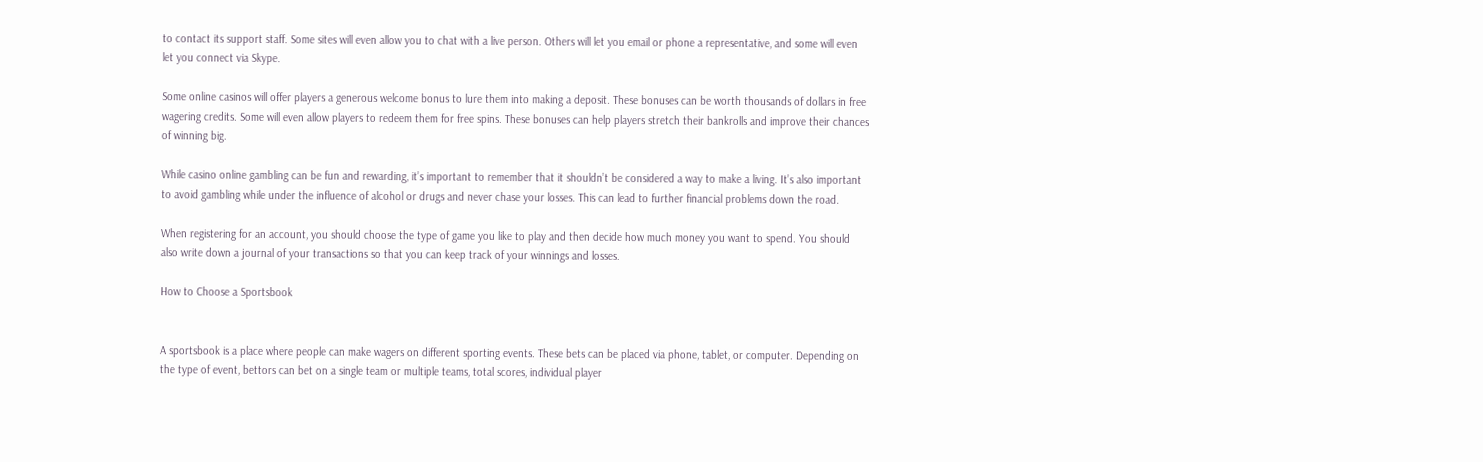to contact its support staff. Some sites will even allow you to chat with a live person. Others will let you email or phone a representative, and some will even let you connect via Skype.

Some online casinos will offer players a generous welcome bonus to lure them into making a deposit. These bonuses can be worth thousands of dollars in free wagering credits. Some will even allow players to redeem them for free spins. These bonuses can help players stretch their bankrolls and improve their chances of winning big.

While casino online gambling can be fun and rewarding, it’s important to remember that it shouldn’t be considered a way to make a living. It’s also important to avoid gambling while under the influence of alcohol or drugs and never chase your losses. This can lead to further financial problems down the road.

When registering for an account, you should choose the type of game you like to play and then decide how much money you want to spend. You should also write down a journal of your transactions so that you can keep track of your winnings and losses.

How to Choose a Sportsbook


A sportsbook is a place where people can make wagers on different sporting events. These bets can be placed via phone, tablet, or computer. Depending on the type of event, bettors can bet on a single team or multiple teams, total scores, individual player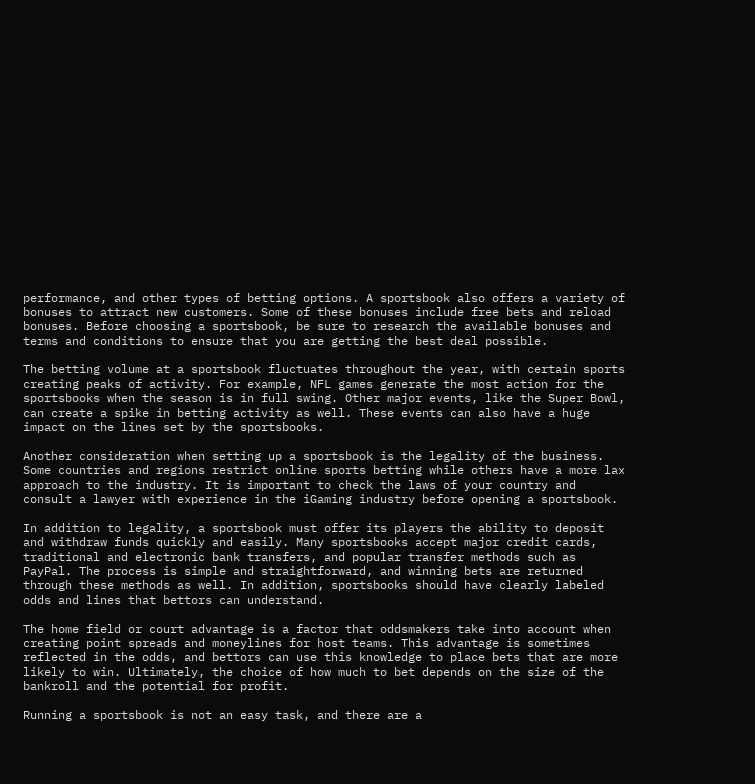performance, and other types of betting options. A sportsbook also offers a variety of bonuses to attract new customers. Some of these bonuses include free bets and reload bonuses. Before choosing a sportsbook, be sure to research the available bonuses and terms and conditions to ensure that you are getting the best deal possible.

The betting volume at a sportsbook fluctuates throughout the year, with certain sports creating peaks of activity. For example, NFL games generate the most action for the sportsbooks when the season is in full swing. Other major events, like the Super Bowl, can create a spike in betting activity as well. These events can also have a huge impact on the lines set by the sportsbooks.

Another consideration when setting up a sportsbook is the legality of the business. Some countries and regions restrict online sports betting while others have a more lax approach to the industry. It is important to check the laws of your country and consult a lawyer with experience in the iGaming industry before opening a sportsbook.

In addition to legality, a sportsbook must offer its players the ability to deposit and withdraw funds quickly and easily. Many sportsbooks accept major credit cards, traditional and electronic bank transfers, and popular transfer methods such as PayPal. The process is simple and straightforward, and winning bets are returned through these methods as well. In addition, sportsbooks should have clearly labeled odds and lines that bettors can understand.

The home field or court advantage is a factor that oddsmakers take into account when creating point spreads and moneylines for host teams. This advantage is sometimes reflected in the odds, and bettors can use this knowledge to place bets that are more likely to win. Ultimately, the choice of how much to bet depends on the size of the bankroll and the potential for profit.

Running a sportsbook is not an easy task, and there are a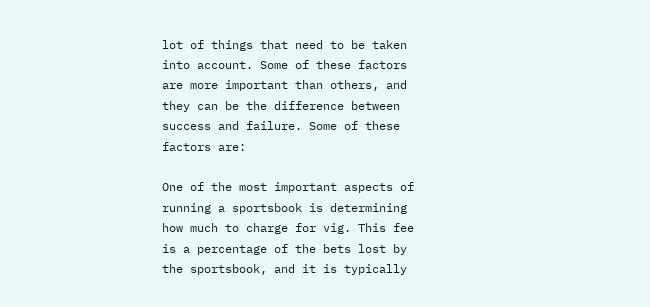lot of things that need to be taken into account. Some of these factors are more important than others, and they can be the difference between success and failure. Some of these factors are:

One of the most important aspects of running a sportsbook is determining how much to charge for vig. This fee is a percentage of the bets lost by the sportsbook, and it is typically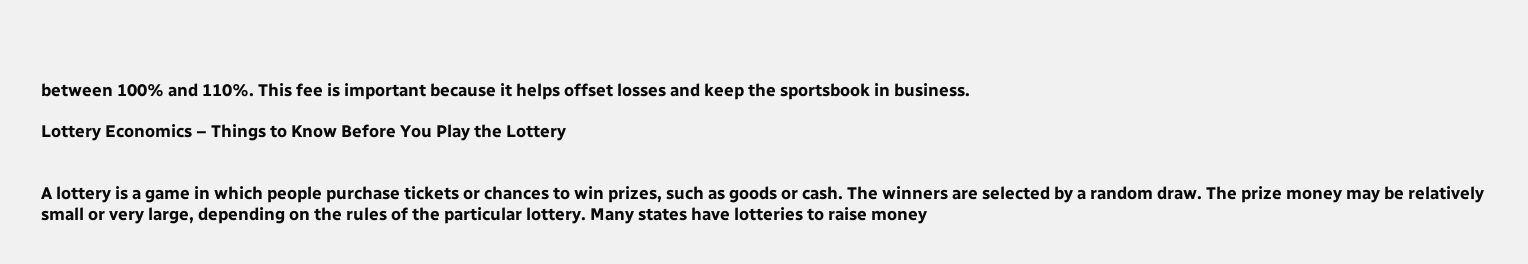between 100% and 110%. This fee is important because it helps offset losses and keep the sportsbook in business.

Lottery Economics – Things to Know Before You Play the Lottery


A lottery is a game in which people purchase tickets or chances to win prizes, such as goods or cash. The winners are selected by a random draw. The prize money may be relatively small or very large, depending on the rules of the particular lottery. Many states have lotteries to raise money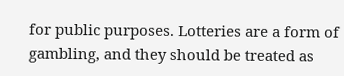for public purposes. Lotteries are a form of gambling, and they should be treated as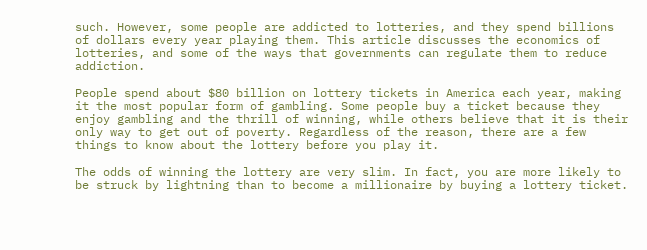such. However, some people are addicted to lotteries, and they spend billions of dollars every year playing them. This article discusses the economics of lotteries, and some of the ways that governments can regulate them to reduce addiction.

People spend about $80 billion on lottery tickets in America each year, making it the most popular form of gambling. Some people buy a ticket because they enjoy gambling and the thrill of winning, while others believe that it is their only way to get out of poverty. Regardless of the reason, there are a few things to know about the lottery before you play it.

The odds of winning the lottery are very slim. In fact, you are more likely to be struck by lightning than to become a millionaire by buying a lottery ticket.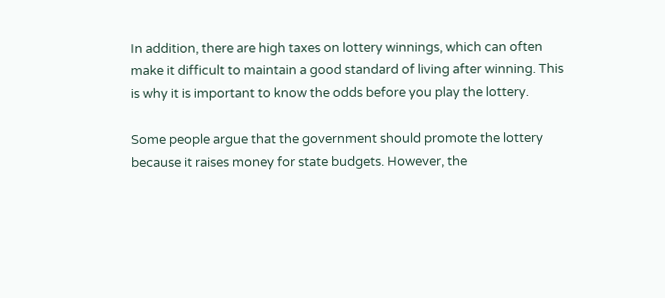In addition, there are high taxes on lottery winnings, which can often make it difficult to maintain a good standard of living after winning. This is why it is important to know the odds before you play the lottery.

Some people argue that the government should promote the lottery because it raises money for state budgets. However, the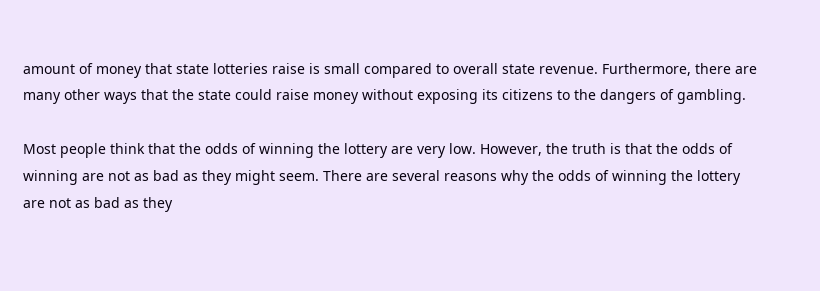amount of money that state lotteries raise is small compared to overall state revenue. Furthermore, there are many other ways that the state could raise money without exposing its citizens to the dangers of gambling.

Most people think that the odds of winning the lottery are very low. However, the truth is that the odds of winning are not as bad as they might seem. There are several reasons why the odds of winning the lottery are not as bad as they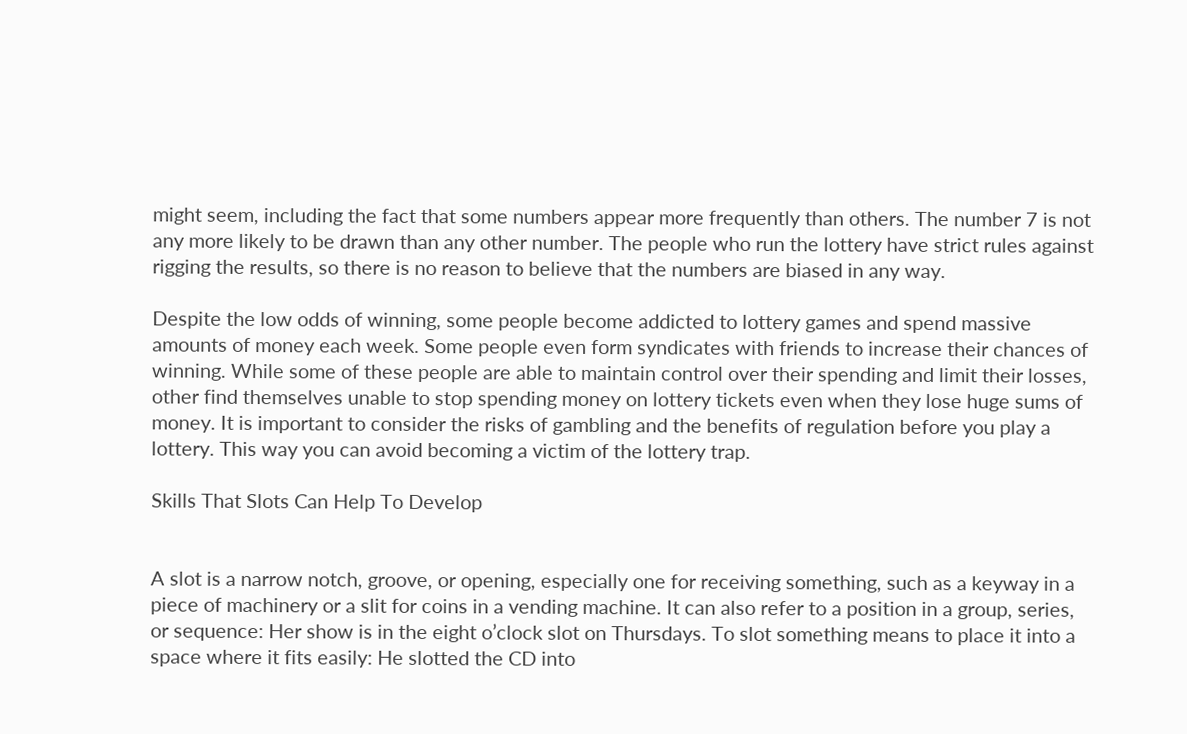might seem, including the fact that some numbers appear more frequently than others. The number 7 is not any more likely to be drawn than any other number. The people who run the lottery have strict rules against rigging the results, so there is no reason to believe that the numbers are biased in any way.

Despite the low odds of winning, some people become addicted to lottery games and spend massive amounts of money each week. Some people even form syndicates with friends to increase their chances of winning. While some of these people are able to maintain control over their spending and limit their losses, other find themselves unable to stop spending money on lottery tickets even when they lose huge sums of money. It is important to consider the risks of gambling and the benefits of regulation before you play a lottery. This way you can avoid becoming a victim of the lottery trap.

Skills That Slots Can Help To Develop


A slot is a narrow notch, groove, or opening, especially one for receiving something, such as a keyway in a piece of machinery or a slit for coins in a vending machine. It can also refer to a position in a group, series, or sequence: Her show is in the eight o’clock slot on Thursdays. To slot something means to place it into a space where it fits easily: He slotted the CD into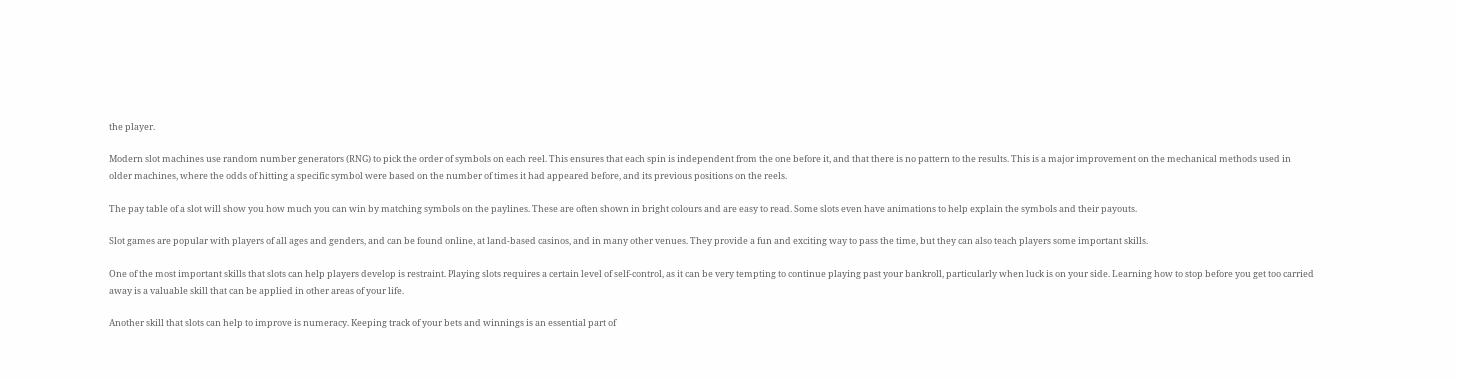the player.

Modern slot machines use random number generators (RNG) to pick the order of symbols on each reel. This ensures that each spin is independent from the one before it, and that there is no pattern to the results. This is a major improvement on the mechanical methods used in older machines, where the odds of hitting a specific symbol were based on the number of times it had appeared before, and its previous positions on the reels.

The pay table of a slot will show you how much you can win by matching symbols on the paylines. These are often shown in bright colours and are easy to read. Some slots even have animations to help explain the symbols and their payouts.

Slot games are popular with players of all ages and genders, and can be found online, at land-based casinos, and in many other venues. They provide a fun and exciting way to pass the time, but they can also teach players some important skills.

One of the most important skills that slots can help players develop is restraint. Playing slots requires a certain level of self-control, as it can be very tempting to continue playing past your bankroll, particularly when luck is on your side. Learning how to stop before you get too carried away is a valuable skill that can be applied in other areas of your life.

Another skill that slots can help to improve is numeracy. Keeping track of your bets and winnings is an essential part of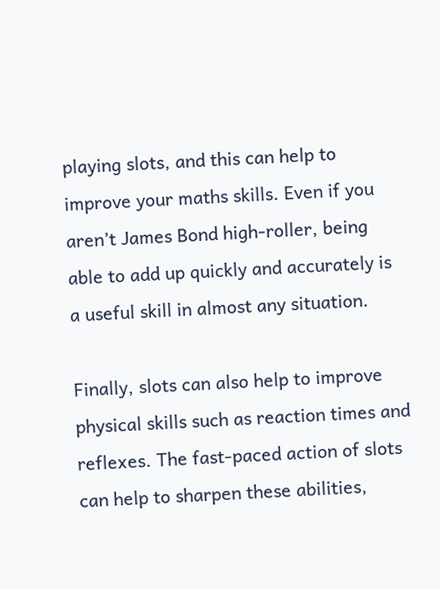playing slots, and this can help to improve your maths skills. Even if you aren’t James Bond high-roller, being able to add up quickly and accurately is a useful skill in almost any situation.

Finally, slots can also help to improve physical skills such as reaction times and reflexes. The fast-paced action of slots can help to sharpen these abilities,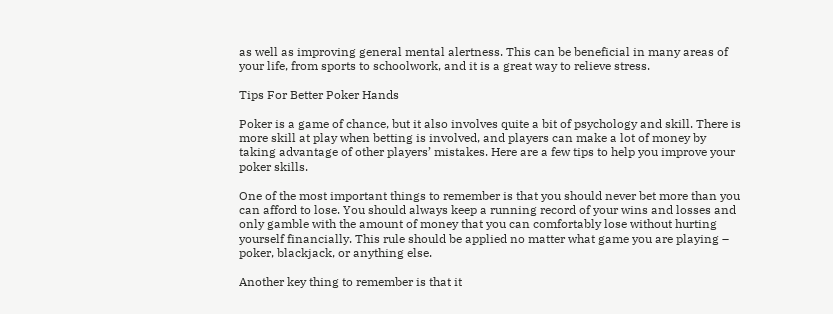as well as improving general mental alertness. This can be beneficial in many areas of your life, from sports to schoolwork, and it is a great way to relieve stress.

Tips For Better Poker Hands

Poker is a game of chance, but it also involves quite a bit of psychology and skill. There is more skill at play when betting is involved, and players can make a lot of money by taking advantage of other players’ mistakes. Here are a few tips to help you improve your poker skills.

One of the most important things to remember is that you should never bet more than you can afford to lose. You should always keep a running record of your wins and losses and only gamble with the amount of money that you can comfortably lose without hurting yourself financially. This rule should be applied no matter what game you are playing – poker, blackjack, or anything else.

Another key thing to remember is that it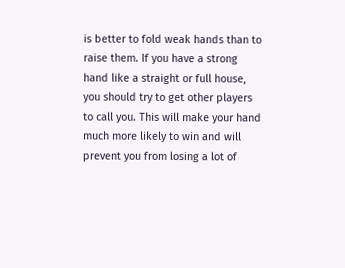is better to fold weak hands than to raise them. If you have a strong hand like a straight or full house, you should try to get other players to call you. This will make your hand much more likely to win and will prevent you from losing a lot of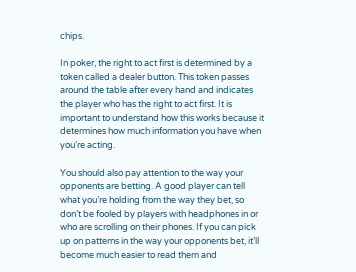chips.

In poker, the right to act first is determined by a token called a dealer button. This token passes around the table after every hand and indicates the player who has the right to act first. It is important to understand how this works because it determines how much information you have when you’re acting.

You should also pay attention to the way your opponents are betting. A good player can tell what you’re holding from the way they bet, so don’t be fooled by players with headphones in or who are scrolling on their phones. If you can pick up on patterns in the way your opponents bet, it’ll become much easier to read them and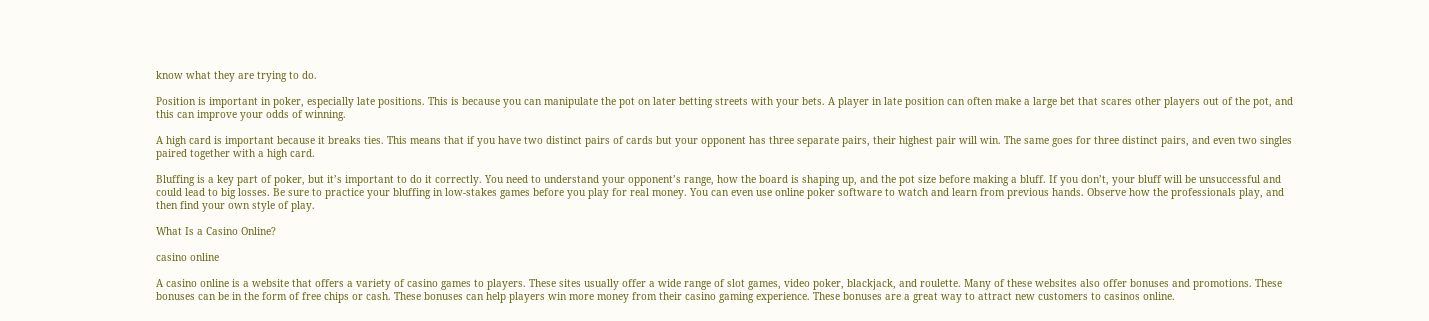know what they are trying to do.

Position is important in poker, especially late positions. This is because you can manipulate the pot on later betting streets with your bets. A player in late position can often make a large bet that scares other players out of the pot, and this can improve your odds of winning.

A high card is important because it breaks ties. This means that if you have two distinct pairs of cards but your opponent has three separate pairs, their highest pair will win. The same goes for three distinct pairs, and even two singles paired together with a high card.

Bluffing is a key part of poker, but it’s important to do it correctly. You need to understand your opponent’s range, how the board is shaping up, and the pot size before making a bluff. If you don’t, your bluff will be unsuccessful and could lead to big losses. Be sure to practice your bluffing in low-stakes games before you play for real money. You can even use online poker software to watch and learn from previous hands. Observe how the professionals play, and then find your own style of play.

What Is a Casino Online?

casino online

A casino online is a website that offers a variety of casino games to players. These sites usually offer a wide range of slot games, video poker, blackjack, and roulette. Many of these websites also offer bonuses and promotions. These bonuses can be in the form of free chips or cash. These bonuses can help players win more money from their casino gaming experience. These bonuses are a great way to attract new customers to casinos online.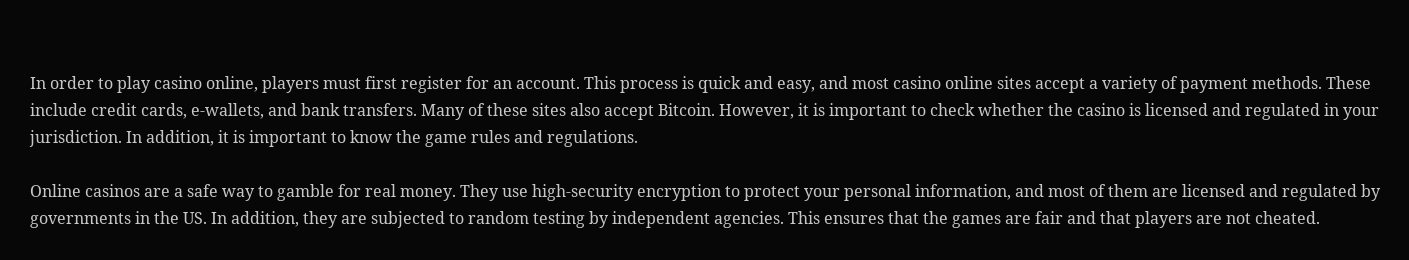In order to play casino online, players must first register for an account. This process is quick and easy, and most casino online sites accept a variety of payment methods. These include credit cards, e-wallets, and bank transfers. Many of these sites also accept Bitcoin. However, it is important to check whether the casino is licensed and regulated in your jurisdiction. In addition, it is important to know the game rules and regulations.

Online casinos are a safe way to gamble for real money. They use high-security encryption to protect your personal information, and most of them are licensed and regulated by governments in the US. In addition, they are subjected to random testing by independent agencies. This ensures that the games are fair and that players are not cheated.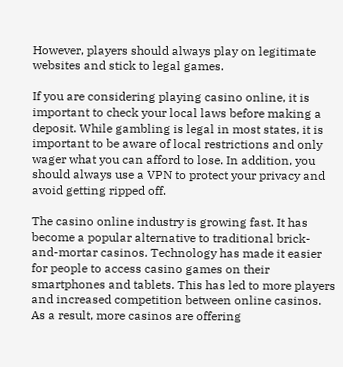However, players should always play on legitimate websites and stick to legal games.

If you are considering playing casino online, it is important to check your local laws before making a deposit. While gambling is legal in most states, it is important to be aware of local restrictions and only wager what you can afford to lose. In addition, you should always use a VPN to protect your privacy and avoid getting ripped off.

The casino online industry is growing fast. It has become a popular alternative to traditional brick-and-mortar casinos. Technology has made it easier for people to access casino games on their smartphones and tablets. This has led to more players and increased competition between online casinos. As a result, more casinos are offering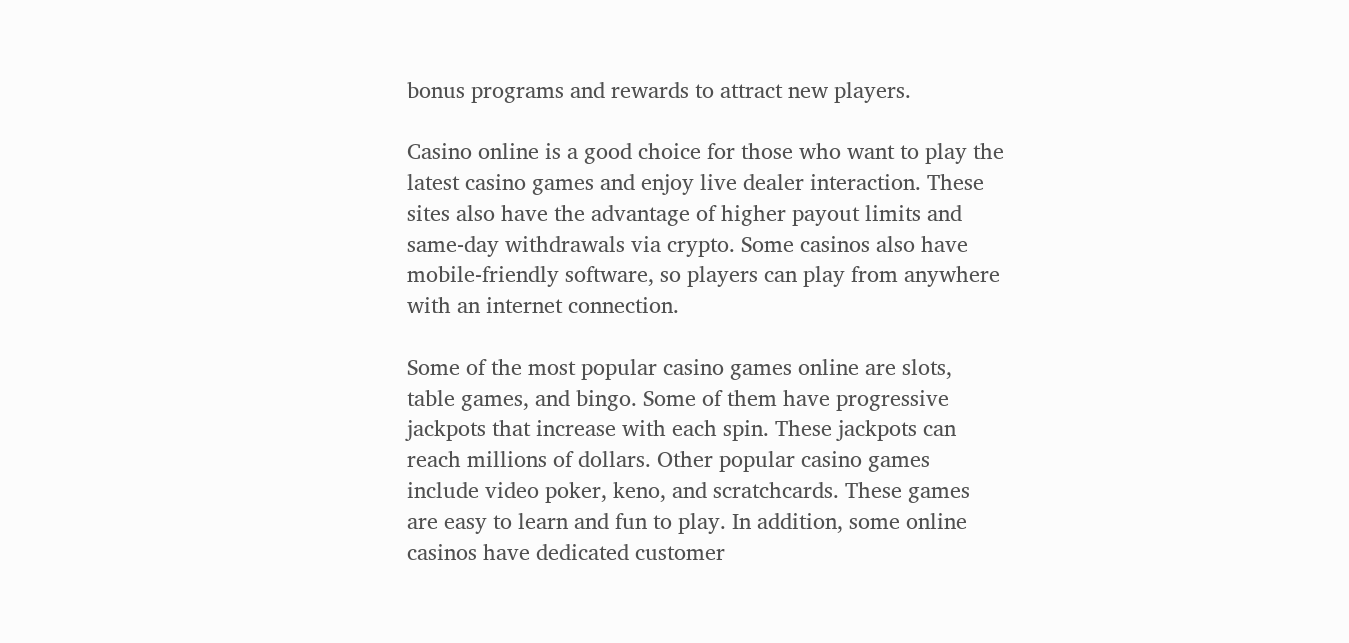bonus programs and rewards to attract new players.

Casino online is a good choice for those who want to play the latest casino games and enjoy live dealer interaction. These sites also have the advantage of higher payout limits and same-day withdrawals via crypto. Some casinos also have mobile-friendly software, so players can play from anywhere with an internet connection.

Some of the most popular casino games online are slots, table games, and bingo. Some of them have progressive jackpots that increase with each spin. These jackpots can reach millions of dollars. Other popular casino games include video poker, keno, and scratchcards. These games are easy to learn and fun to play. In addition, some online casinos have dedicated customer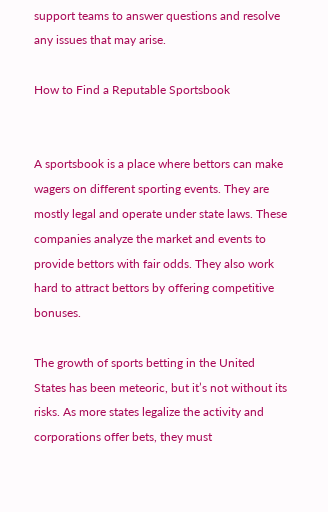support teams to answer questions and resolve any issues that may arise.

How to Find a Reputable Sportsbook


A sportsbook is a place where bettors can make wagers on different sporting events. They are mostly legal and operate under state laws. These companies analyze the market and events to provide bettors with fair odds. They also work hard to attract bettors by offering competitive bonuses.

The growth of sports betting in the United States has been meteoric, but it’s not without its risks. As more states legalize the activity and corporations offer bets, they must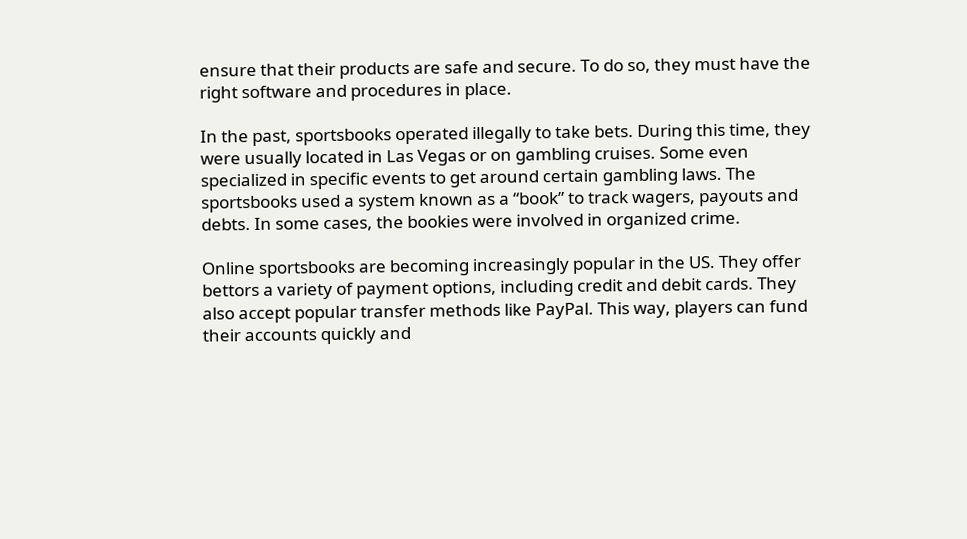ensure that their products are safe and secure. To do so, they must have the right software and procedures in place.

In the past, sportsbooks operated illegally to take bets. During this time, they were usually located in Las Vegas or on gambling cruises. Some even specialized in specific events to get around certain gambling laws. The sportsbooks used a system known as a “book” to track wagers, payouts and debts. In some cases, the bookies were involved in organized crime.

Online sportsbooks are becoming increasingly popular in the US. They offer bettors a variety of payment options, including credit and debit cards. They also accept popular transfer methods like PayPal. This way, players can fund their accounts quickly and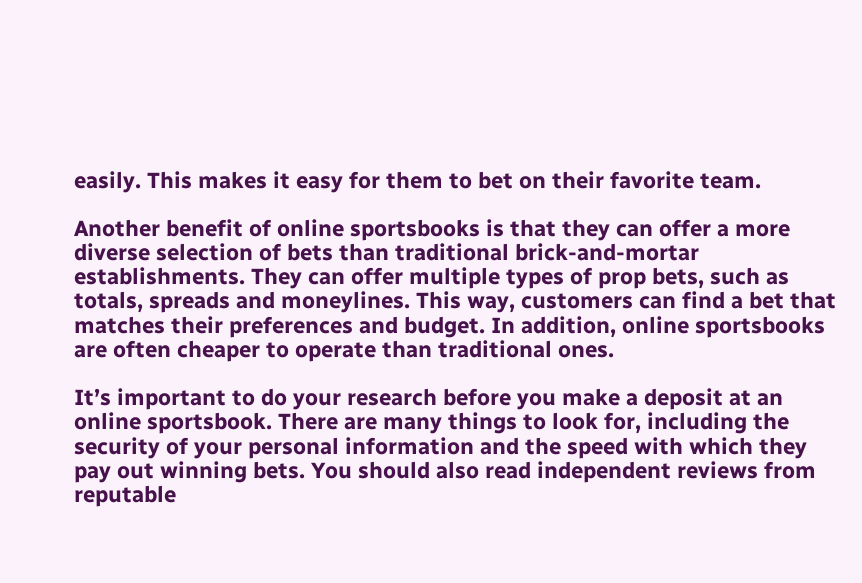easily. This makes it easy for them to bet on their favorite team.

Another benefit of online sportsbooks is that they can offer a more diverse selection of bets than traditional brick-and-mortar establishments. They can offer multiple types of prop bets, such as totals, spreads and moneylines. This way, customers can find a bet that matches their preferences and budget. In addition, online sportsbooks are often cheaper to operate than traditional ones.

It’s important to do your research before you make a deposit at an online sportsbook. There are many things to look for, including the security of your personal information and the speed with which they pay out winning bets. You should also read independent reviews from reputable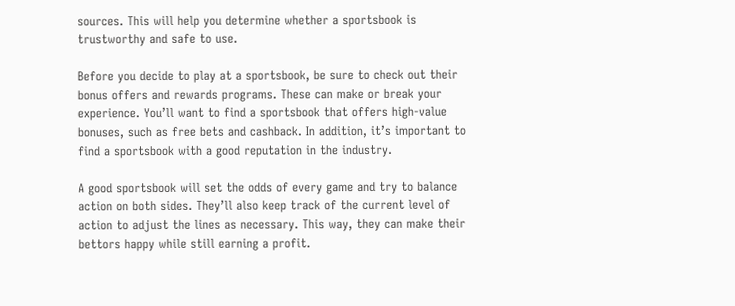sources. This will help you determine whether a sportsbook is trustworthy and safe to use.

Before you decide to play at a sportsbook, be sure to check out their bonus offers and rewards programs. These can make or break your experience. You’ll want to find a sportsbook that offers high-value bonuses, such as free bets and cashback. In addition, it’s important to find a sportsbook with a good reputation in the industry.

A good sportsbook will set the odds of every game and try to balance action on both sides. They’ll also keep track of the current level of action to adjust the lines as necessary. This way, they can make their bettors happy while still earning a profit.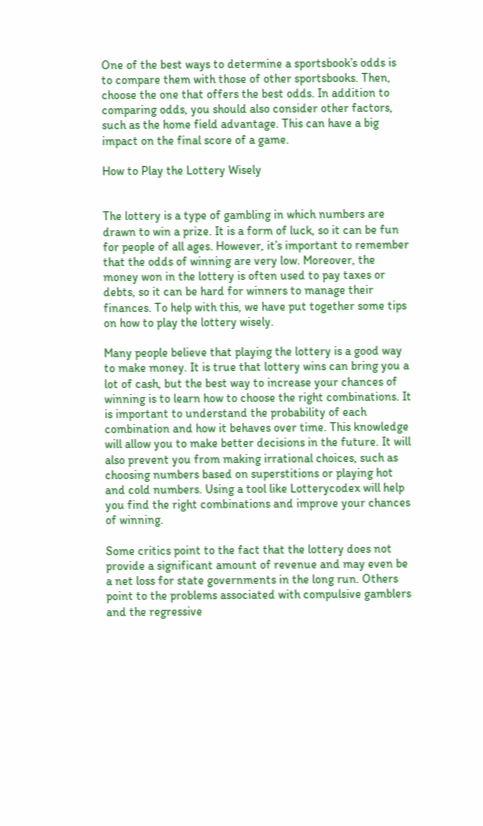One of the best ways to determine a sportsbook’s odds is to compare them with those of other sportsbooks. Then, choose the one that offers the best odds. In addition to comparing odds, you should also consider other factors, such as the home field advantage. This can have a big impact on the final score of a game.

How to Play the Lottery Wisely


The lottery is a type of gambling in which numbers are drawn to win a prize. It is a form of luck, so it can be fun for people of all ages. However, it’s important to remember that the odds of winning are very low. Moreover, the money won in the lottery is often used to pay taxes or debts, so it can be hard for winners to manage their finances. To help with this, we have put together some tips on how to play the lottery wisely.

Many people believe that playing the lottery is a good way to make money. It is true that lottery wins can bring you a lot of cash, but the best way to increase your chances of winning is to learn how to choose the right combinations. It is important to understand the probability of each combination and how it behaves over time. This knowledge will allow you to make better decisions in the future. It will also prevent you from making irrational choices, such as choosing numbers based on superstitions or playing hot and cold numbers. Using a tool like Lotterycodex will help you find the right combinations and improve your chances of winning.

Some critics point to the fact that the lottery does not provide a significant amount of revenue and may even be a net loss for state governments in the long run. Others point to the problems associated with compulsive gamblers and the regressive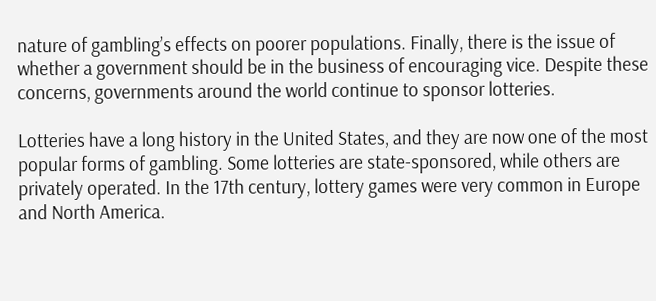nature of gambling’s effects on poorer populations. Finally, there is the issue of whether a government should be in the business of encouraging vice. Despite these concerns, governments around the world continue to sponsor lotteries.

Lotteries have a long history in the United States, and they are now one of the most popular forms of gambling. Some lotteries are state-sponsored, while others are privately operated. In the 17th century, lottery games were very common in Europe and North America.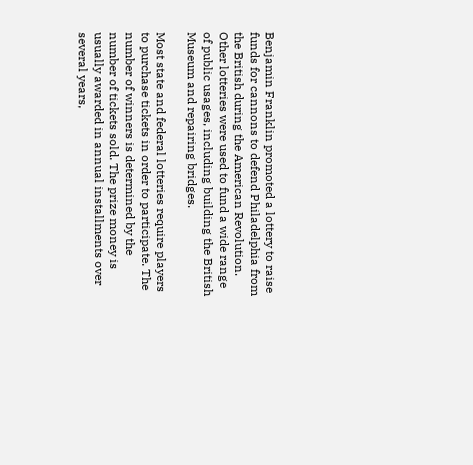Benjamin Franklin promoted a lottery to raise funds for cannons to defend Philadelphia from the British during the American Revolution. Other lotteries were used to fund a wide range of public usages, including building the British Museum and repairing bridges.

Most state and federal lotteries require players to purchase tickets in order to participate. The number of winners is determined by the number of tickets sold. The prize money is usually awarded in annual installments over several years,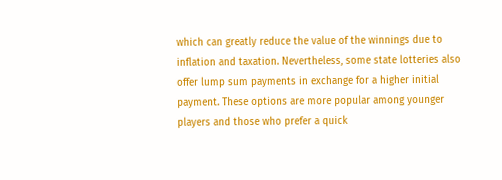which can greatly reduce the value of the winnings due to inflation and taxation. Nevertheless, some state lotteries also offer lump sum payments in exchange for a higher initial payment. These options are more popular among younger players and those who prefer a quick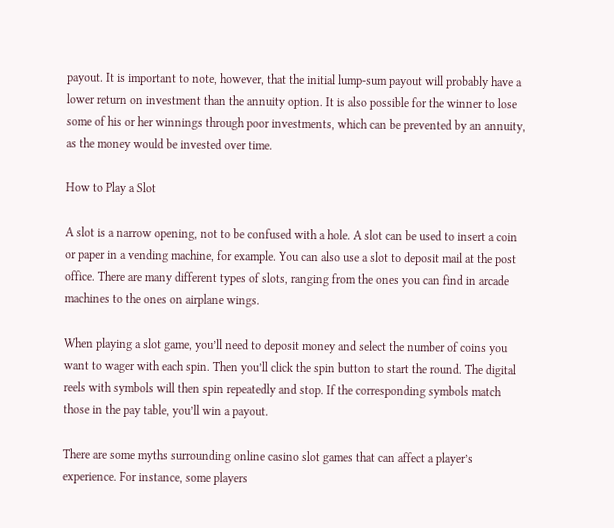payout. It is important to note, however, that the initial lump-sum payout will probably have a lower return on investment than the annuity option. It is also possible for the winner to lose some of his or her winnings through poor investments, which can be prevented by an annuity, as the money would be invested over time.

How to Play a Slot

A slot is a narrow opening, not to be confused with a hole. A slot can be used to insert a coin or paper in a vending machine, for example. You can also use a slot to deposit mail at the post office. There are many different types of slots, ranging from the ones you can find in arcade machines to the ones on airplane wings.

When playing a slot game, you’ll need to deposit money and select the number of coins you want to wager with each spin. Then you’ll click the spin button to start the round. The digital reels with symbols will then spin repeatedly and stop. If the corresponding symbols match those in the pay table, you’ll win a payout.

There are some myths surrounding online casino slot games that can affect a player’s experience. For instance, some players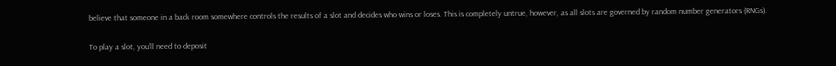believe that someone in a back room somewhere controls the results of a slot and decides who wins or loses. This is completely untrue, however, as all slots are governed by random number generators (RNGs).

To play a slot, you’ll need to deposit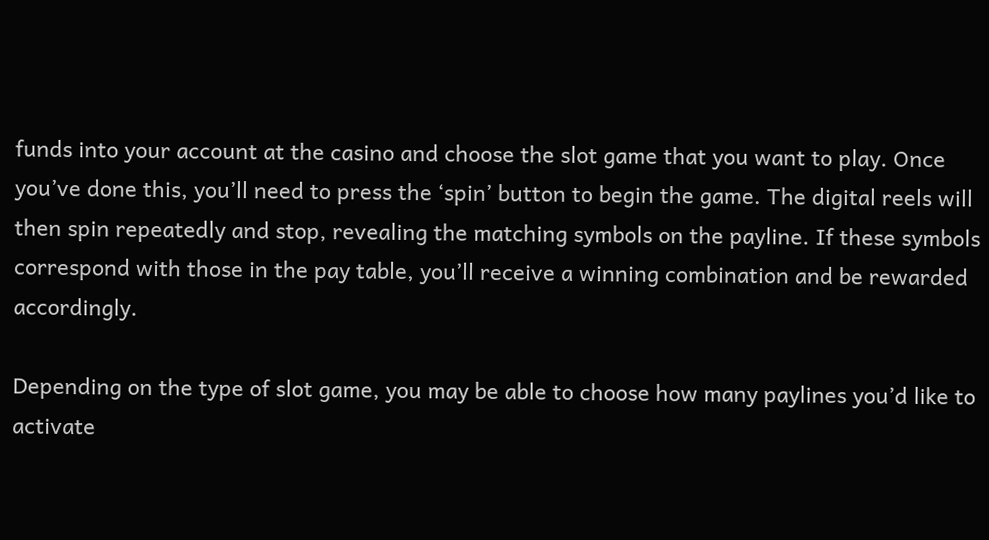funds into your account at the casino and choose the slot game that you want to play. Once you’ve done this, you’ll need to press the ‘spin’ button to begin the game. The digital reels will then spin repeatedly and stop, revealing the matching symbols on the payline. If these symbols correspond with those in the pay table, you’ll receive a winning combination and be rewarded accordingly.

Depending on the type of slot game, you may be able to choose how many paylines you’d like to activate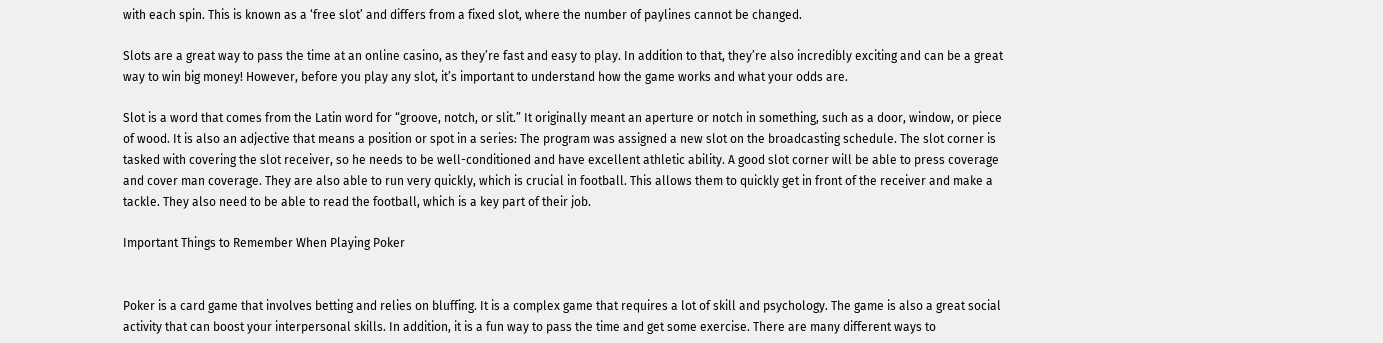with each spin. This is known as a ‘free slot’ and differs from a fixed slot, where the number of paylines cannot be changed.

Slots are a great way to pass the time at an online casino, as they’re fast and easy to play. In addition to that, they’re also incredibly exciting and can be a great way to win big money! However, before you play any slot, it’s important to understand how the game works and what your odds are.

Slot is a word that comes from the Latin word for “groove, notch, or slit.” It originally meant an aperture or notch in something, such as a door, window, or piece of wood. It is also an adjective that means a position or spot in a series: The program was assigned a new slot on the broadcasting schedule. The slot corner is tasked with covering the slot receiver, so he needs to be well-conditioned and have excellent athletic ability. A good slot corner will be able to press coverage and cover man coverage. They are also able to run very quickly, which is crucial in football. This allows them to quickly get in front of the receiver and make a tackle. They also need to be able to read the football, which is a key part of their job.

Important Things to Remember When Playing Poker


Poker is a card game that involves betting and relies on bluffing. It is a complex game that requires a lot of skill and psychology. The game is also a great social activity that can boost your interpersonal skills. In addition, it is a fun way to pass the time and get some exercise. There are many different ways to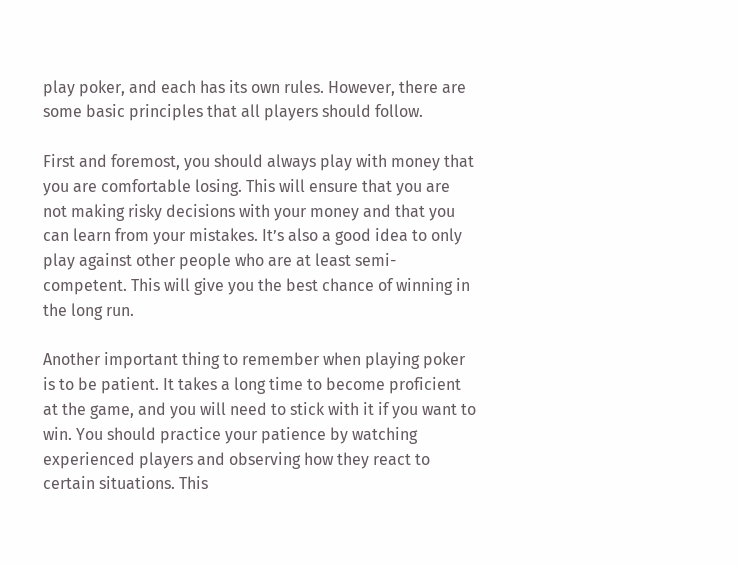play poker, and each has its own rules. However, there are some basic principles that all players should follow.

First and foremost, you should always play with money that you are comfortable losing. This will ensure that you are not making risky decisions with your money and that you can learn from your mistakes. It’s also a good idea to only play against other people who are at least semi-competent. This will give you the best chance of winning in the long run.

Another important thing to remember when playing poker is to be patient. It takes a long time to become proficient at the game, and you will need to stick with it if you want to win. You should practice your patience by watching experienced players and observing how they react to certain situations. This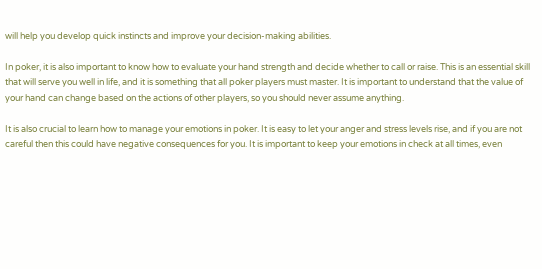will help you develop quick instincts and improve your decision-making abilities.

In poker, it is also important to know how to evaluate your hand strength and decide whether to call or raise. This is an essential skill that will serve you well in life, and it is something that all poker players must master. It is important to understand that the value of your hand can change based on the actions of other players, so you should never assume anything.

It is also crucial to learn how to manage your emotions in poker. It is easy to let your anger and stress levels rise, and if you are not careful then this could have negative consequences for you. It is important to keep your emotions in check at all times, even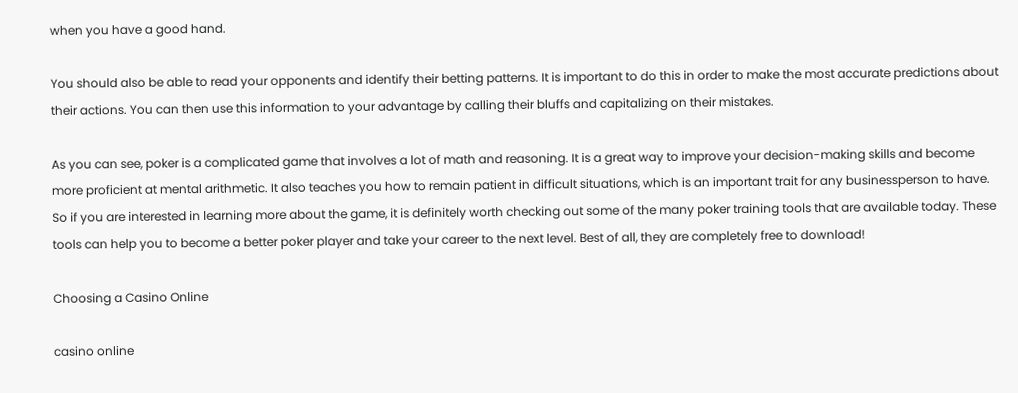when you have a good hand.

You should also be able to read your opponents and identify their betting patterns. It is important to do this in order to make the most accurate predictions about their actions. You can then use this information to your advantage by calling their bluffs and capitalizing on their mistakes.

As you can see, poker is a complicated game that involves a lot of math and reasoning. It is a great way to improve your decision-making skills and become more proficient at mental arithmetic. It also teaches you how to remain patient in difficult situations, which is an important trait for any businessperson to have. So if you are interested in learning more about the game, it is definitely worth checking out some of the many poker training tools that are available today. These tools can help you to become a better poker player and take your career to the next level. Best of all, they are completely free to download!

Choosing a Casino Online

casino online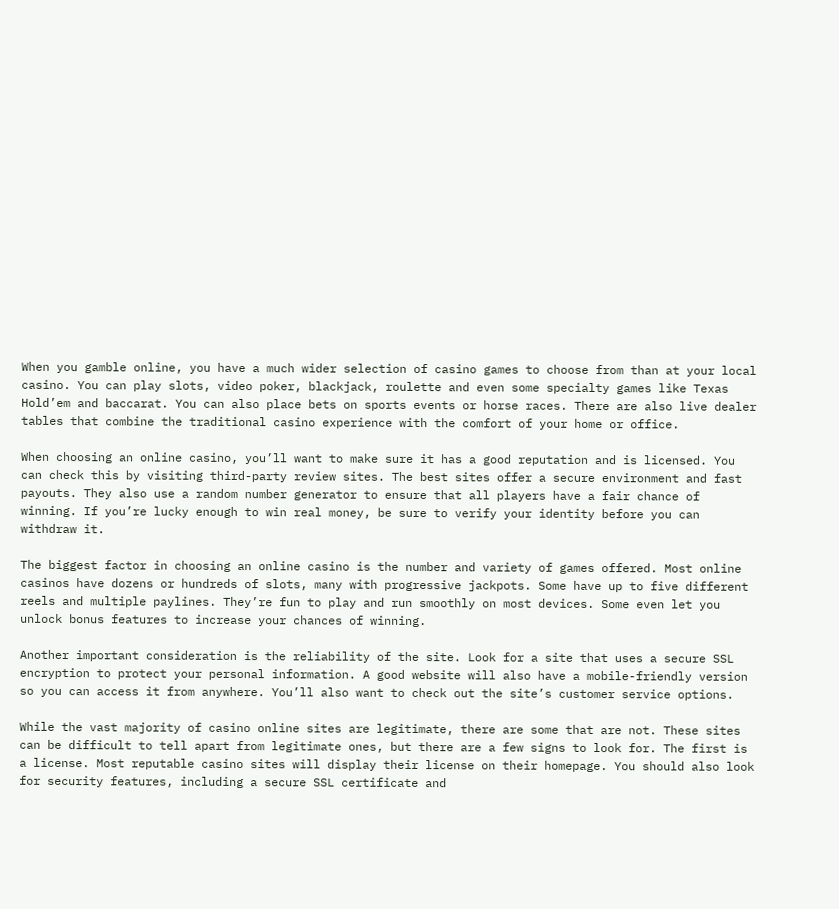When you gamble online, you have a much wider selection of casino games to choose from than at your local casino. You can play slots, video poker, blackjack, roulette and even some specialty games like Texas Hold’em and baccarat. You can also place bets on sports events or horse races. There are also live dealer tables that combine the traditional casino experience with the comfort of your home or office.

When choosing an online casino, you’ll want to make sure it has a good reputation and is licensed. You can check this by visiting third-party review sites. The best sites offer a secure environment and fast payouts. They also use a random number generator to ensure that all players have a fair chance of winning. If you’re lucky enough to win real money, be sure to verify your identity before you can withdraw it.

The biggest factor in choosing an online casino is the number and variety of games offered. Most online casinos have dozens or hundreds of slots, many with progressive jackpots. Some have up to five different reels and multiple paylines. They’re fun to play and run smoothly on most devices. Some even let you unlock bonus features to increase your chances of winning.

Another important consideration is the reliability of the site. Look for a site that uses a secure SSL encryption to protect your personal information. A good website will also have a mobile-friendly version so you can access it from anywhere. You’ll also want to check out the site’s customer service options.

While the vast majority of casino online sites are legitimate, there are some that are not. These sites can be difficult to tell apart from legitimate ones, but there are a few signs to look for. The first is a license. Most reputable casino sites will display their license on their homepage. You should also look for security features, including a secure SSL certificate and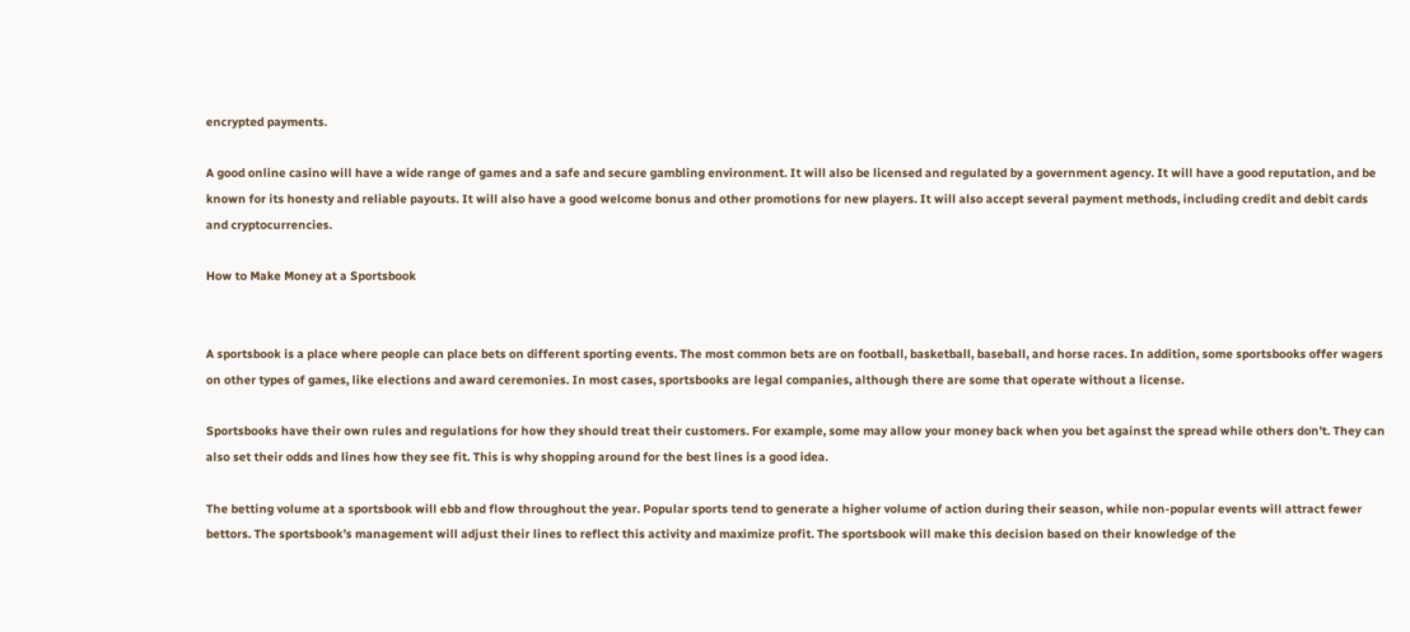encrypted payments.

A good online casino will have a wide range of games and a safe and secure gambling environment. It will also be licensed and regulated by a government agency. It will have a good reputation, and be known for its honesty and reliable payouts. It will also have a good welcome bonus and other promotions for new players. It will also accept several payment methods, including credit and debit cards and cryptocurrencies.

How to Make Money at a Sportsbook


A sportsbook is a place where people can place bets on different sporting events. The most common bets are on football, basketball, baseball, and horse races. In addition, some sportsbooks offer wagers on other types of games, like elections and award ceremonies. In most cases, sportsbooks are legal companies, although there are some that operate without a license.

Sportsbooks have their own rules and regulations for how they should treat their customers. For example, some may allow your money back when you bet against the spread while others don’t. They can also set their odds and lines how they see fit. This is why shopping around for the best lines is a good idea.

The betting volume at a sportsbook will ebb and flow throughout the year. Popular sports tend to generate a higher volume of action during their season, while non-popular events will attract fewer bettors. The sportsbook’s management will adjust their lines to reflect this activity and maximize profit. The sportsbook will make this decision based on their knowledge of the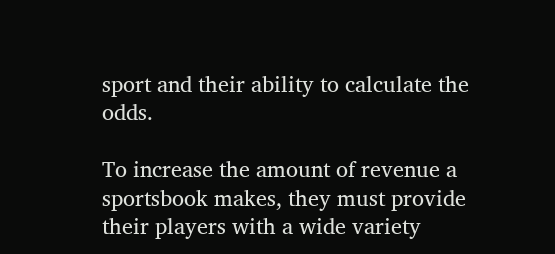sport and their ability to calculate the odds.

To increase the amount of revenue a sportsbook makes, they must provide their players with a wide variety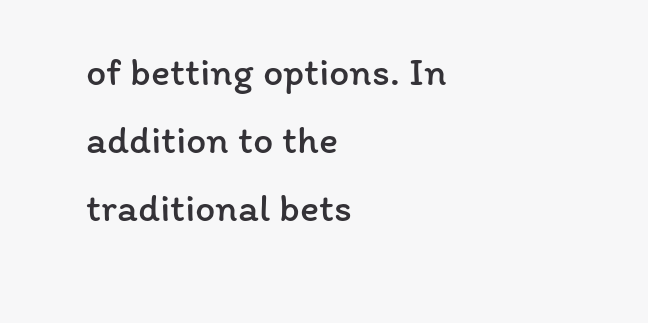of betting options. In addition to the traditional bets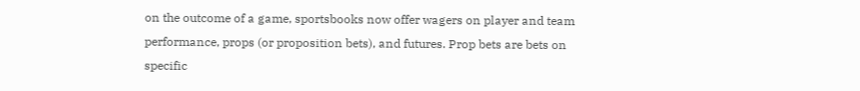on the outcome of a game, sportsbooks now offer wagers on player and team performance, props (or proposition bets), and futures. Prop bets are bets on specific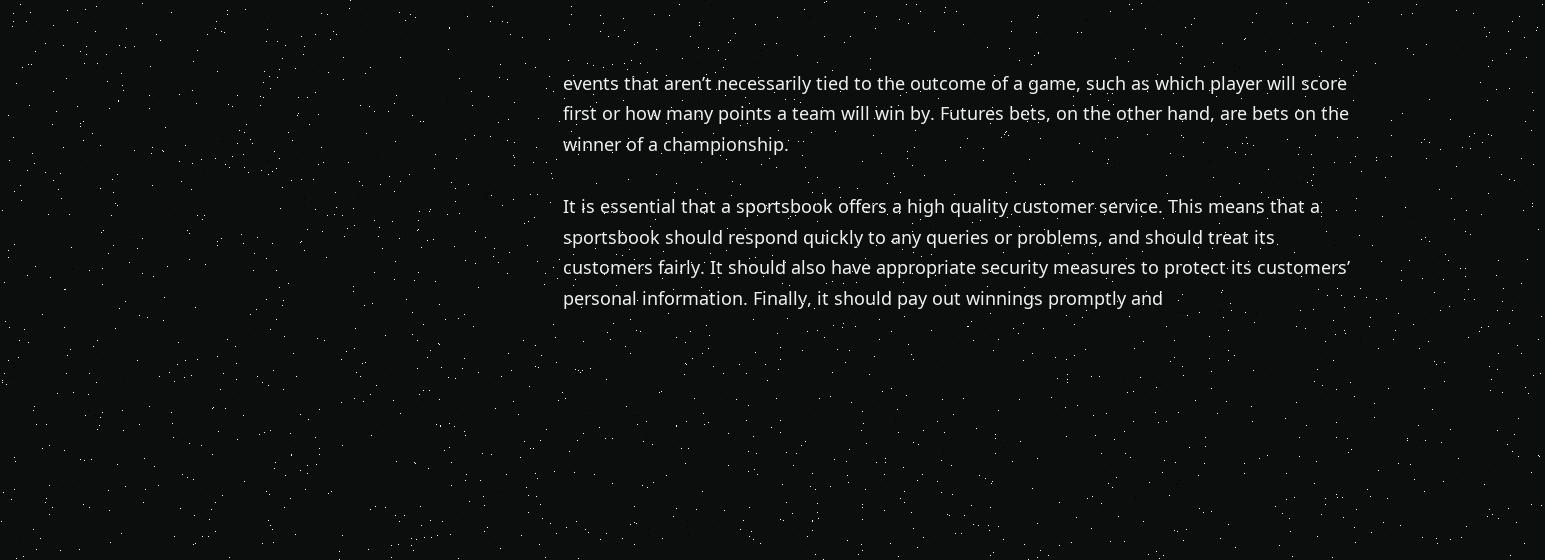events that aren’t necessarily tied to the outcome of a game, such as which player will score first or how many points a team will win by. Futures bets, on the other hand, are bets on the winner of a championship.

It is essential that a sportsbook offers a high quality customer service. This means that a sportsbook should respond quickly to any queries or problems, and should treat its customers fairly. It should also have appropriate security measures to protect its customers’ personal information. Finally, it should pay out winnings promptly and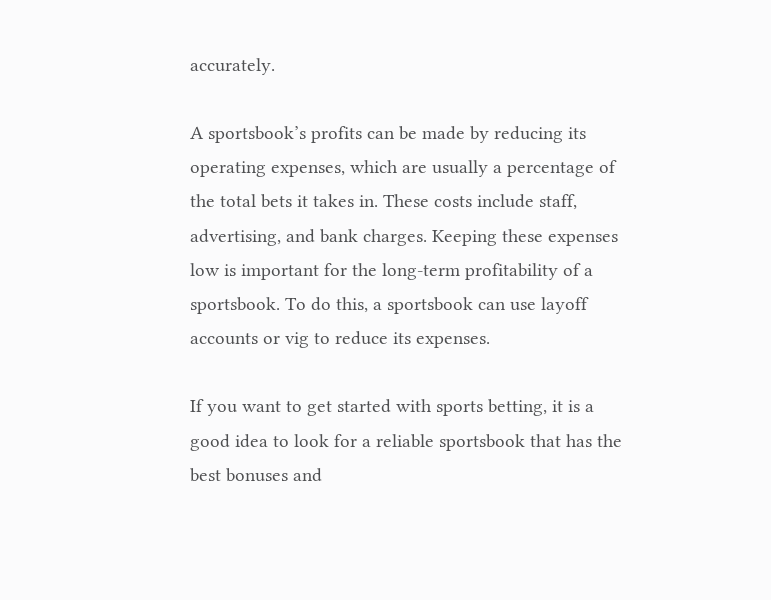accurately.

A sportsbook’s profits can be made by reducing its operating expenses, which are usually a percentage of the total bets it takes in. These costs include staff, advertising, and bank charges. Keeping these expenses low is important for the long-term profitability of a sportsbook. To do this, a sportsbook can use layoff accounts or vig to reduce its expenses.

If you want to get started with sports betting, it is a good idea to look for a reliable sportsbook that has the best bonuses and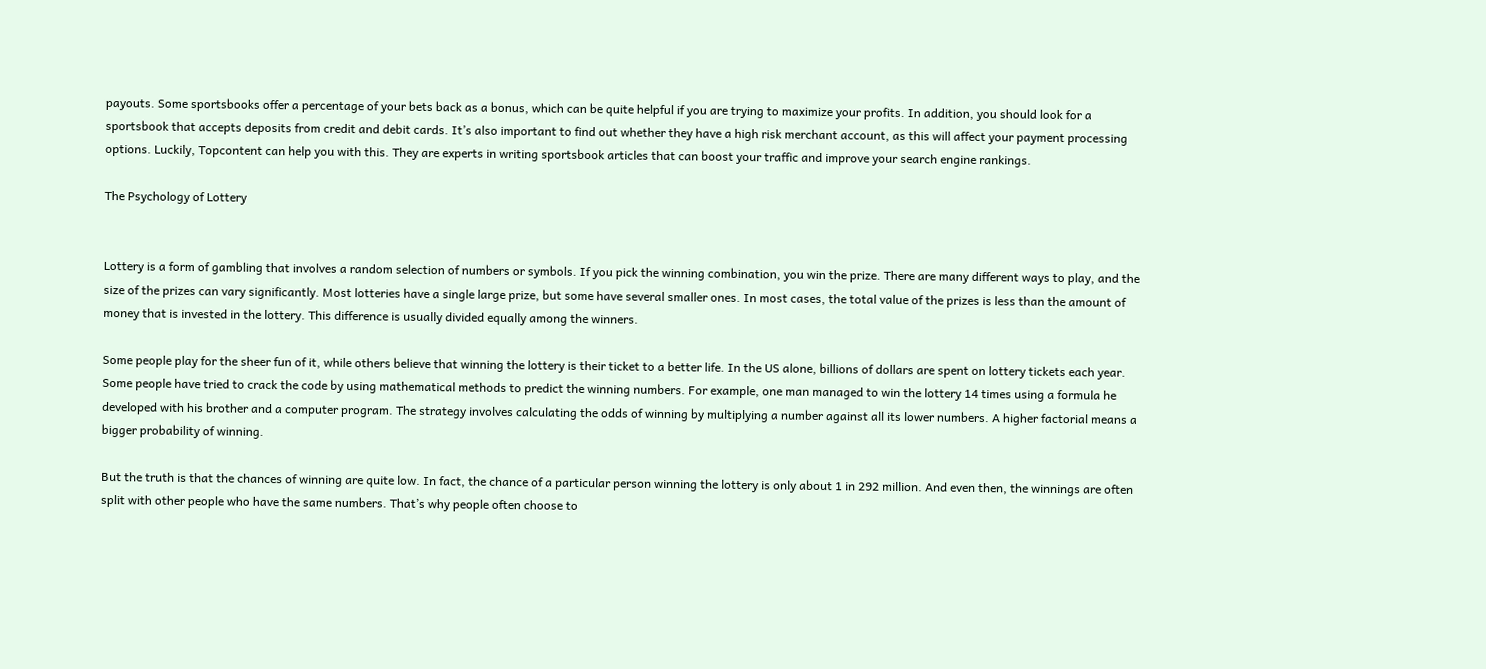payouts. Some sportsbooks offer a percentage of your bets back as a bonus, which can be quite helpful if you are trying to maximize your profits. In addition, you should look for a sportsbook that accepts deposits from credit and debit cards. It’s also important to find out whether they have a high risk merchant account, as this will affect your payment processing options. Luckily, Topcontent can help you with this. They are experts in writing sportsbook articles that can boost your traffic and improve your search engine rankings.

The Psychology of Lottery


Lottery is a form of gambling that involves a random selection of numbers or symbols. If you pick the winning combination, you win the prize. There are many different ways to play, and the size of the prizes can vary significantly. Most lotteries have a single large prize, but some have several smaller ones. In most cases, the total value of the prizes is less than the amount of money that is invested in the lottery. This difference is usually divided equally among the winners.

Some people play for the sheer fun of it, while others believe that winning the lottery is their ticket to a better life. In the US alone, billions of dollars are spent on lottery tickets each year. Some people have tried to crack the code by using mathematical methods to predict the winning numbers. For example, one man managed to win the lottery 14 times using a formula he developed with his brother and a computer program. The strategy involves calculating the odds of winning by multiplying a number against all its lower numbers. A higher factorial means a bigger probability of winning.

But the truth is that the chances of winning are quite low. In fact, the chance of a particular person winning the lottery is only about 1 in 292 million. And even then, the winnings are often split with other people who have the same numbers. That’s why people often choose to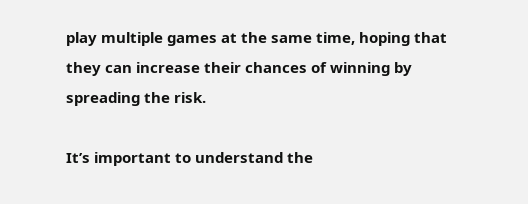play multiple games at the same time, hoping that they can increase their chances of winning by spreading the risk.

It’s important to understand the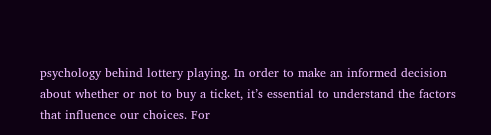psychology behind lottery playing. In order to make an informed decision about whether or not to buy a ticket, it’s essential to understand the factors that influence our choices. For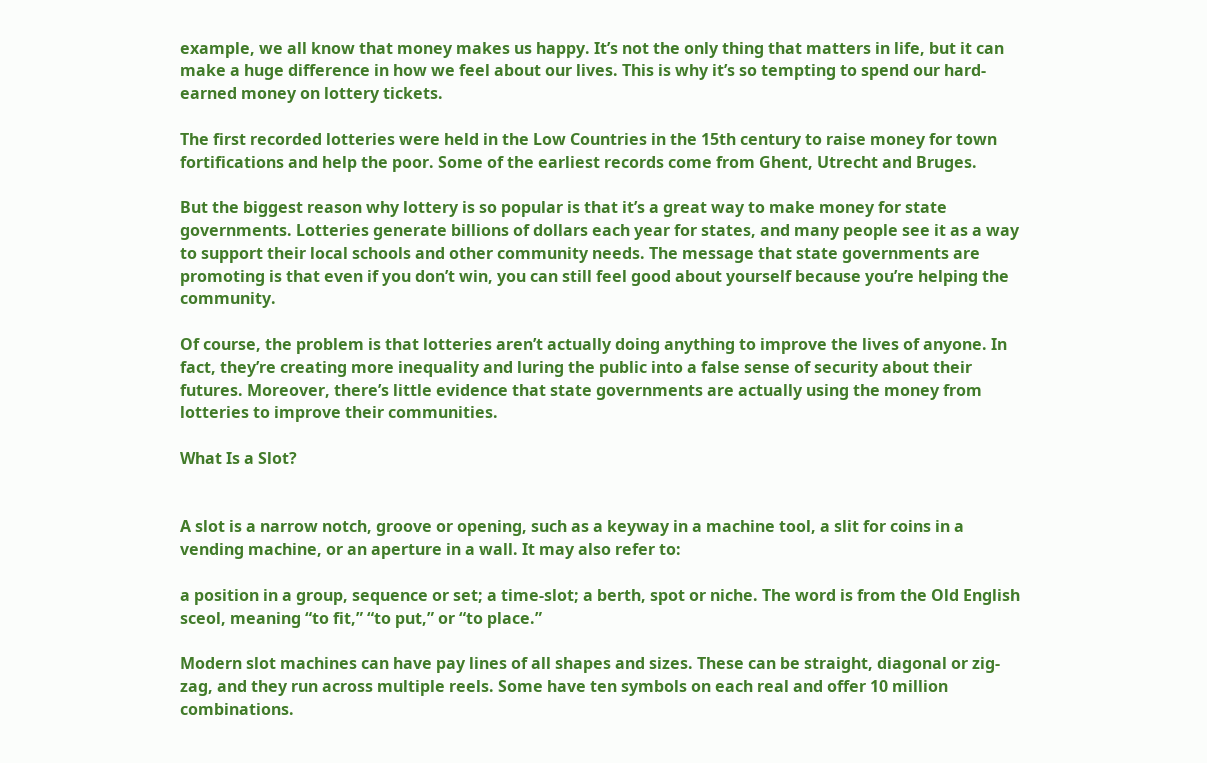example, we all know that money makes us happy. It’s not the only thing that matters in life, but it can make a huge difference in how we feel about our lives. This is why it’s so tempting to spend our hard-earned money on lottery tickets.

The first recorded lotteries were held in the Low Countries in the 15th century to raise money for town fortifications and help the poor. Some of the earliest records come from Ghent, Utrecht and Bruges.

But the biggest reason why lottery is so popular is that it’s a great way to make money for state governments. Lotteries generate billions of dollars each year for states, and many people see it as a way to support their local schools and other community needs. The message that state governments are promoting is that even if you don’t win, you can still feel good about yourself because you’re helping the community.

Of course, the problem is that lotteries aren’t actually doing anything to improve the lives of anyone. In fact, they’re creating more inequality and luring the public into a false sense of security about their futures. Moreover, there’s little evidence that state governments are actually using the money from lotteries to improve their communities.

What Is a Slot?


A slot is a narrow notch, groove or opening, such as a keyway in a machine tool, a slit for coins in a vending machine, or an aperture in a wall. It may also refer to:

a position in a group, sequence or set; a time-slot; a berth, spot or niche. The word is from the Old English sceol, meaning “to fit,” “to put,” or “to place.”

Modern slot machines can have pay lines of all shapes and sizes. These can be straight, diagonal or zig-zag, and they run across multiple reels. Some have ten symbols on each real and offer 10 million combinations.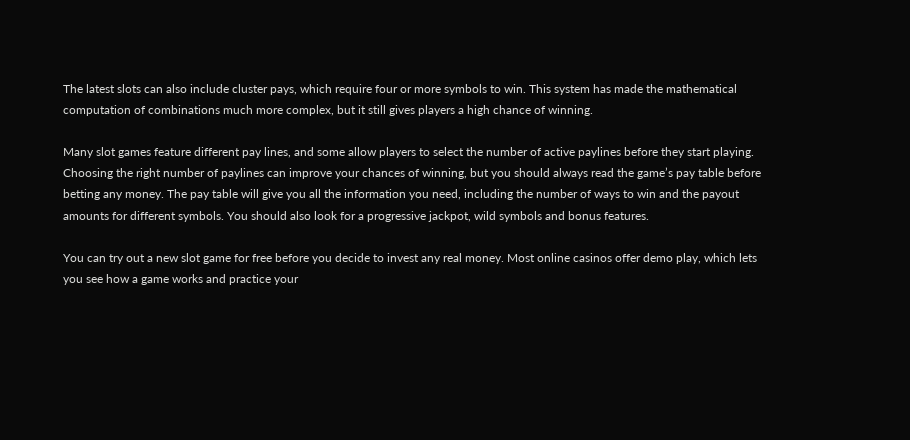The latest slots can also include cluster pays, which require four or more symbols to win. This system has made the mathematical computation of combinations much more complex, but it still gives players a high chance of winning.

Many slot games feature different pay lines, and some allow players to select the number of active paylines before they start playing. Choosing the right number of paylines can improve your chances of winning, but you should always read the game’s pay table before betting any money. The pay table will give you all the information you need, including the number of ways to win and the payout amounts for different symbols. You should also look for a progressive jackpot, wild symbols and bonus features.

You can try out a new slot game for free before you decide to invest any real money. Most online casinos offer demo play, which lets you see how a game works and practice your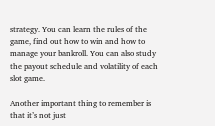strategy. You can learn the rules of the game, find out how to win and how to manage your bankroll. You can also study the payout schedule and volatility of each slot game.

Another important thing to remember is that it’s not just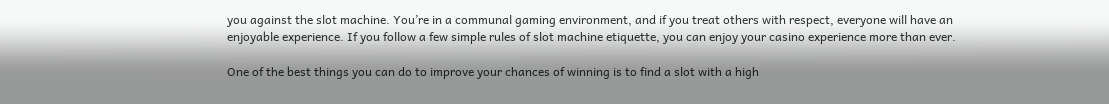you against the slot machine. You’re in a communal gaming environment, and if you treat others with respect, everyone will have an enjoyable experience. If you follow a few simple rules of slot machine etiquette, you can enjoy your casino experience more than ever.

One of the best things you can do to improve your chances of winning is to find a slot with a high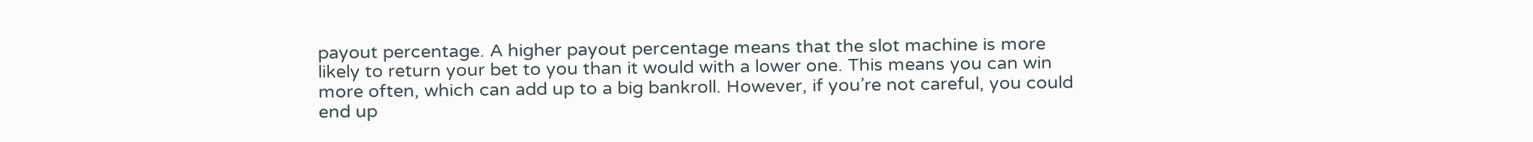payout percentage. A higher payout percentage means that the slot machine is more likely to return your bet to you than it would with a lower one. This means you can win more often, which can add up to a big bankroll. However, if you’re not careful, you could end up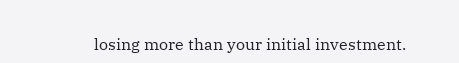losing more than your initial investment.